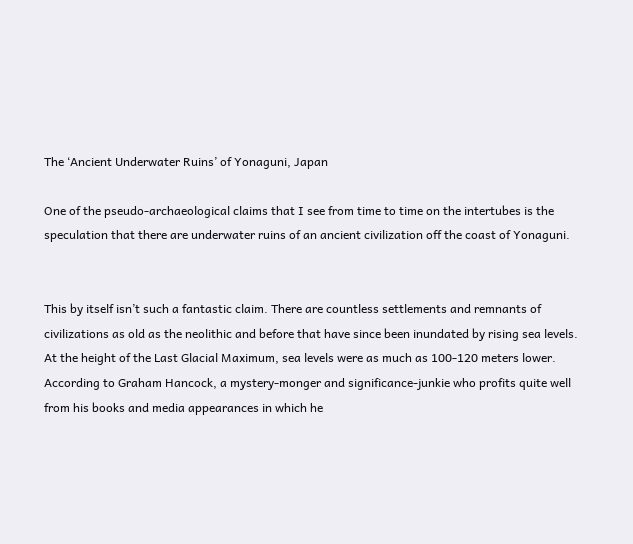The ‘Ancient Underwater Ruins’ of Yonaguni, Japan

One of the pseudo-archaeological claims that I see from time to time on the intertubes is the speculation that there are underwater ruins of an ancient civilization off the coast of Yonaguni.


This by itself isn’t such a fantastic claim. There are countless settlements and remnants of civilizations as old as the neolithic and before that have since been inundated by rising sea levels. At the height of the Last Glacial Maximum, sea levels were as much as 100-120 meters lower. According to Graham Hancock, a mystery-monger and significance-junkie who profits quite well from his books and media appearances in which he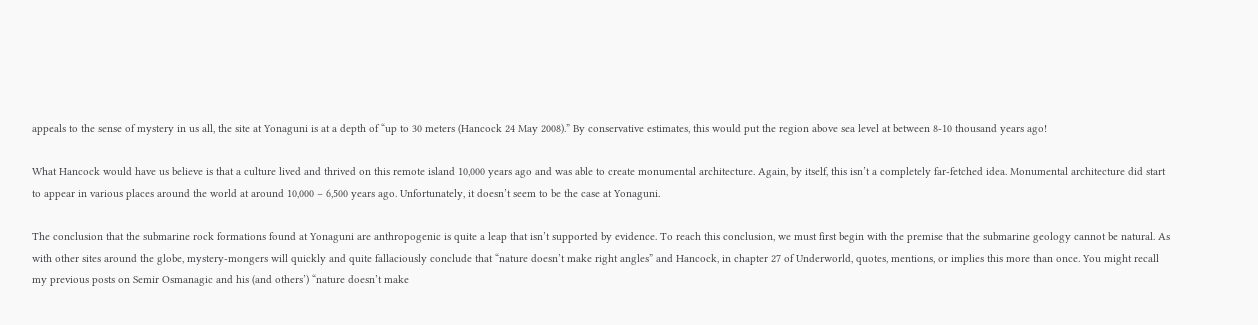appeals to the sense of mystery in us all, the site at Yonaguni is at a depth of “up to 30 meters (Hancock 24 May 2008).” By conservative estimates, this would put the region above sea level at between 8-10 thousand years ago!

What Hancock would have us believe is that a culture lived and thrived on this remote island 10,000 years ago and was able to create monumental architecture. Again, by itself, this isn’t a completely far-fetched idea. Monumental architecture did start to appear in various places around the world at around 10,000 – 6,500 years ago. Unfortunately, it doesn’t seem to be the case at Yonaguni.

The conclusion that the submarine rock formations found at Yonaguni are anthropogenic is quite a leap that isn’t supported by evidence. To reach this conclusion, we must first begin with the premise that the submarine geology cannot be natural. As with other sites around the globe, mystery-mongers will quickly and quite fallaciously conclude that “nature doesn’t make right angles” and Hancock, in chapter 27 of Underworld, quotes, mentions, or implies this more than once. You might recall my previous posts on Semir Osmanagic and his (and others’) “nature doesn’t make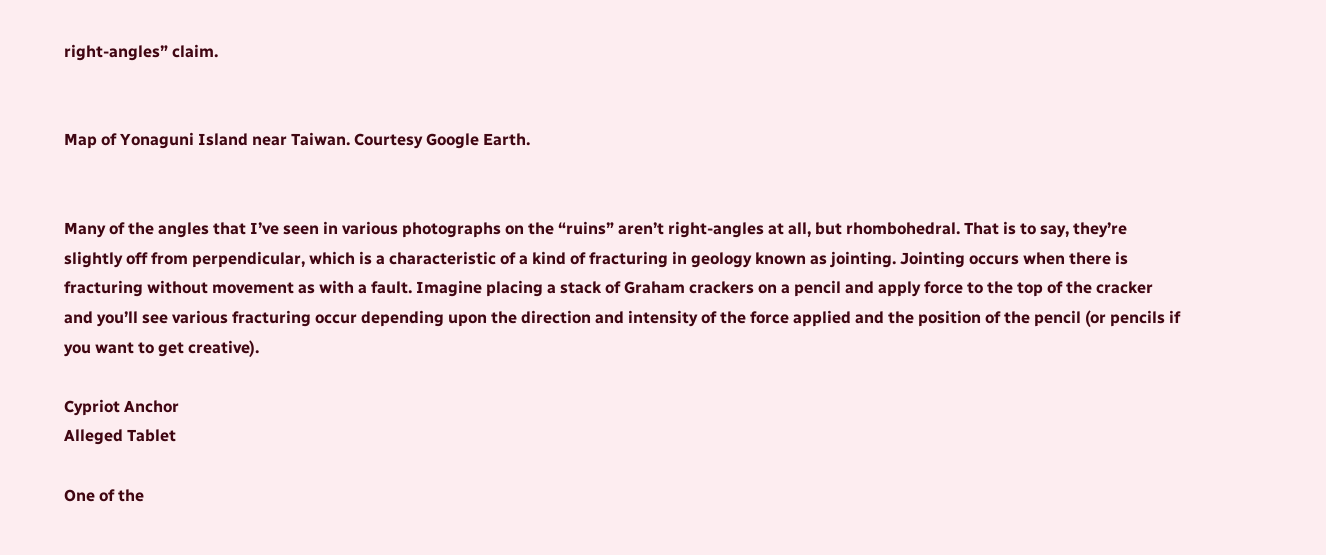right-angles” claim.


Map of Yonaguni Island near Taiwan. Courtesy Google Earth.


Many of the angles that I’ve seen in various photographs on the “ruins” aren’t right-angles at all, but rhombohedral. That is to say, they’re slightly off from perpendicular, which is a characteristic of a kind of fracturing in geology known as jointing. Jointing occurs when there is fracturing without movement as with a fault. Imagine placing a stack of Graham crackers on a pencil and apply force to the top of the cracker and you’ll see various fracturing occur depending upon the direction and intensity of the force applied and the position of the pencil (or pencils if you want to get creative).

Cypriot Anchor
Alleged Tablet

One of the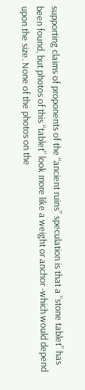supporting claims of proponents of the “ancient ruins” speculation is that a “stone tablet” has been found, but photos of this “tablet” look more like a weight or anchor -which would depend upon the size. None of the photos on the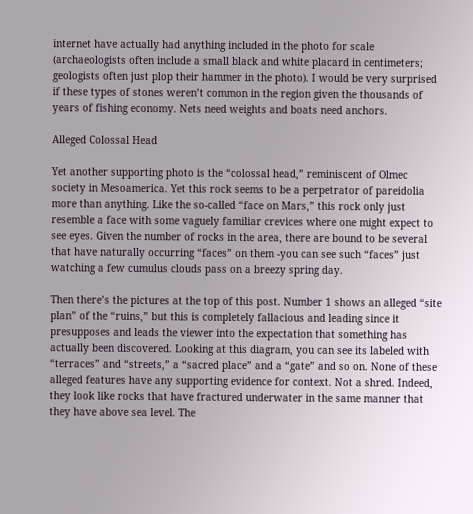internet have actually had anything included in the photo for scale (archaeologists often include a small black and white placard in centimeters; geologists often just plop their hammer in the photo). I would be very surprised if these types of stones weren’t common in the region given the thousands of years of fishing economy. Nets need weights and boats need anchors.

Alleged Colossal Head

Yet another supporting photo is the “colossal head,” reminiscent of Olmec society in Mesoamerica. Yet this rock seems to be a perpetrator of pareidolia more than anything. Like the so-called “face on Mars,” this rock only just resemble a face with some vaguely familiar crevices where one might expect to see eyes. Given the number of rocks in the area, there are bound to be several that have naturally occurring “faces” on them -you can see such “faces” just watching a few cumulus clouds pass on a breezy spring day.

Then there’s the pictures at the top of this post. Number 1 shows an alleged “site plan” of the “ruins,” but this is completely fallacious and leading since it presupposes and leads the viewer into the expectation that something has actually been discovered. Looking at this diagram, you can see its labeled with “terraces” and “streets,” a “sacred place” and a “gate” and so on. None of these alleged features have any supporting evidence for context. Not a shred. Indeed, they look like rocks that have fractured underwater in the same manner that they have above sea level. The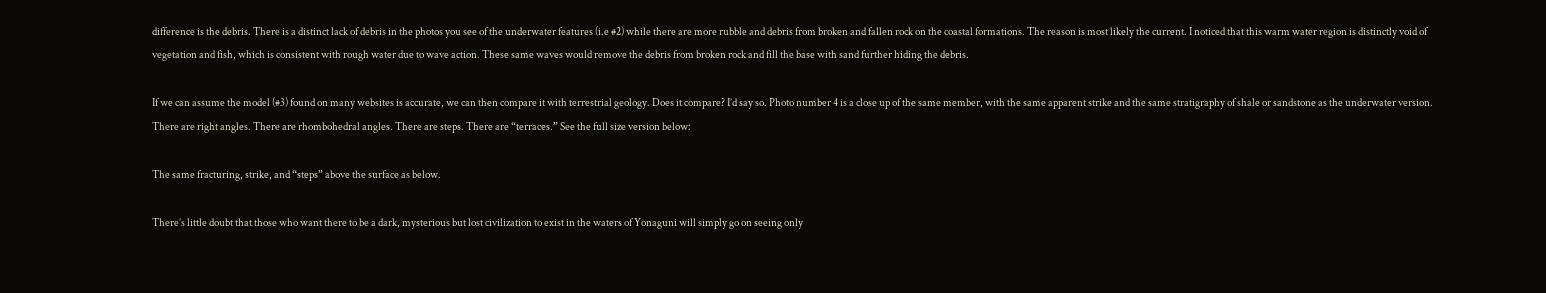difference is the debris. There is a distinct lack of debris in the photos you see of the underwater features (i.e #2) while there are more rubble and debris from broken and fallen rock on the coastal formations. The reason is most likely the current. I noticed that this warm water region is distinctly void of vegetation and fish, which is consistent with rough water due to wave action. These same waves would remove the debris from broken rock and fill the base with sand further hiding the debris.

If we can assume the model (#3) found on many websites is accurate, we can then compare it with terrestrial geology. Does it compare? I’d say so. Photo number 4 is a close up of the same member, with the same apparent strike and the same stratigraphy of shale or sandstone as the underwater version. There are right angles. There are rhombohedral angles. There are steps. There are “terraces.” See the full size version below:

The same fracturing, strike, and “steps” above the surface as below.

There’s little doubt that those who want there to be a dark, mysterious but lost civilization to exist in the waters of Yonaguni will simply go on seeing only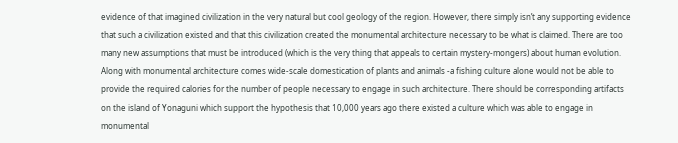evidence of that imagined civilization in the very natural but cool geology of the region. However, there simply isn’t any supporting evidence that such a civilization existed and that this civilization created the monumental architecture necessary to be what is claimed. There are too many new assumptions that must be introduced (which is the very thing that appeals to certain mystery-mongers) about human evolution. Along with monumental architecture comes wide-scale domestication of plants and animals -a fishing culture alone would not be able to provide the required calories for the number of people necessary to engage in such architecture. There should be corresponding artifacts on the island of Yonaguni which support the hypothesis that 10,000 years ago there existed a culture which was able to engage in monumental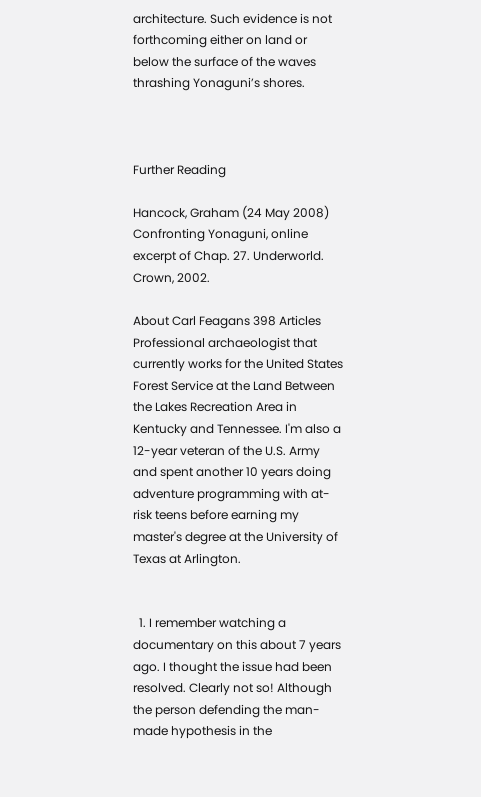architecture. Such evidence is not forthcoming either on land or below the surface of the waves thrashing Yonaguni’s shores.



Further Reading

Hancock, Graham (24 May 2008) Confronting Yonaguni, online excerpt of Chap. 27. Underworld. Crown, 2002.

About Carl Feagans 398 Articles
Professional archaeologist that currently works for the United States Forest Service at the Land Between the Lakes Recreation Area in Kentucky and Tennessee. I'm also a 12-year veteran of the U.S. Army and spent another 10 years doing adventure programming with at-risk teens before earning my master's degree at the University of Texas at Arlington.


  1. I remember watching a documentary on this about 7 years ago. I thought the issue had been resolved. Clearly not so! Although the person defending the man-made hypothesis in the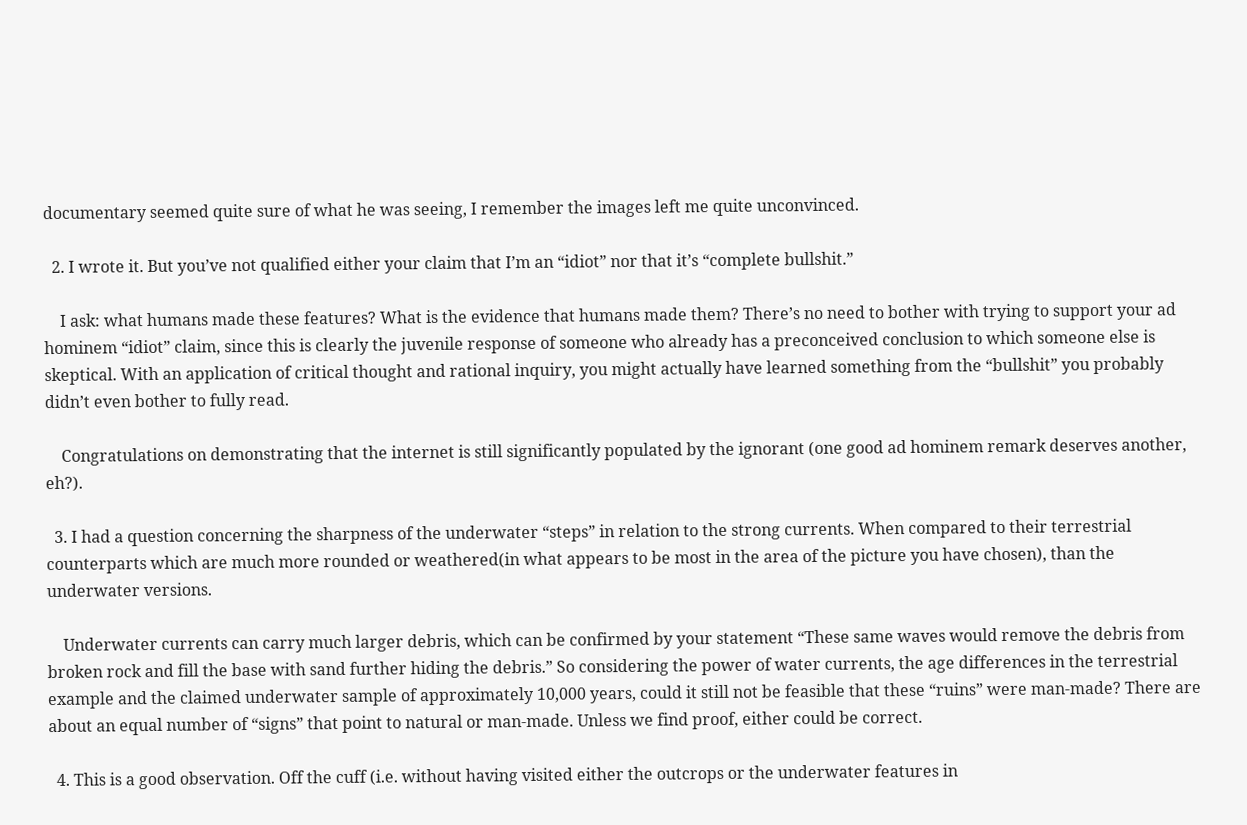documentary seemed quite sure of what he was seeing, I remember the images left me quite unconvinced.

  2. I wrote it. But you’ve not qualified either your claim that I’m an “idiot” nor that it’s “complete bullshit.”

    I ask: what humans made these features? What is the evidence that humans made them? There’s no need to bother with trying to support your ad hominem “idiot” claim, since this is clearly the juvenile response of someone who already has a preconceived conclusion to which someone else is skeptical. With an application of critical thought and rational inquiry, you might actually have learned something from the “bullshit” you probably didn’t even bother to fully read.

    Congratulations on demonstrating that the internet is still significantly populated by the ignorant (one good ad hominem remark deserves another, eh?).

  3. I had a question concerning the sharpness of the underwater “steps” in relation to the strong currents. When compared to their terrestrial counterparts which are much more rounded or weathered(in what appears to be most in the area of the picture you have chosen), than the underwater versions.

    Underwater currents can carry much larger debris, which can be confirmed by your statement “These same waves would remove the debris from broken rock and fill the base with sand further hiding the debris.” So considering the power of water currents, the age differences in the terrestrial example and the claimed underwater sample of approximately 10,000 years, could it still not be feasible that these “ruins” were man-made? There are about an equal number of “signs” that point to natural or man-made. Unless we find proof, either could be correct.

  4. This is a good observation. Off the cuff (i.e. without having visited either the outcrops or the underwater features in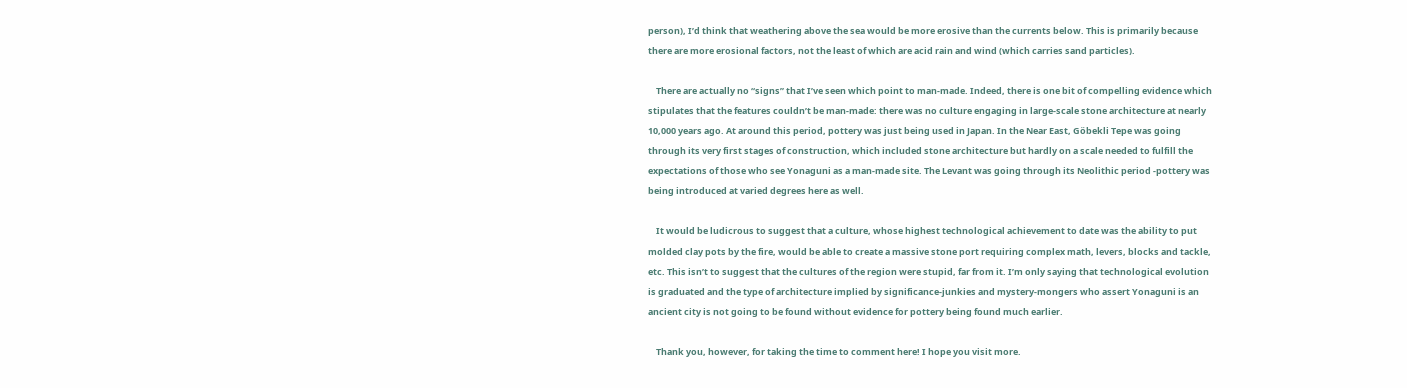person), I’d think that weathering above the sea would be more erosive than the currents below. This is primarily because there are more erosional factors, not the least of which are acid rain and wind (which carries sand particles).

    There are actually no “signs” that I’ve seen which point to man-made. Indeed, there is one bit of compelling evidence which stipulates that the features couldn’t be man-made: there was no culture engaging in large-scale stone architecture at nearly 10,000 years ago. At around this period, pottery was just being used in Japan. In the Near East, Göbekli Tepe was going through its very first stages of construction, which included stone architecture but hardly on a scale needed to fulfill the expectations of those who see Yonaguni as a man-made site. The Levant was going through its Neolithic period -pottery was being introduced at varied degrees here as well.

    It would be ludicrous to suggest that a culture, whose highest technological achievement to date was the ability to put molded clay pots by the fire, would be able to create a massive stone port requiring complex math, levers, blocks and tackle, etc. This isn’t to suggest that the cultures of the region were stupid, far from it. I’m only saying that technological evolution is graduated and the type of architecture implied by significance-junkies and mystery-mongers who assert Yonaguni is an ancient city is not going to be found without evidence for pottery being found much earlier.

    Thank you, however, for taking the time to comment here! I hope you visit more.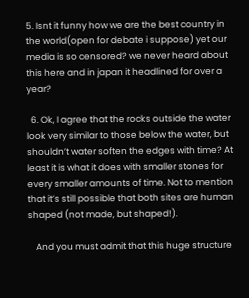5. Isnt it funny how we are the best country in the world(open for debate i suppose) yet our media is so censored? we never heard about this here and in japan it headlined for over a year?

  6. Ok, I agree that the rocks outside the water look very similar to those below the water, but shouldn’t water soften the edges with time? At least it is what it does with smaller stones for every smaller amounts of time. Not to mention that it’s still possible that both sites are human shaped (not made, but shaped!).

    And you must admit that this huge structure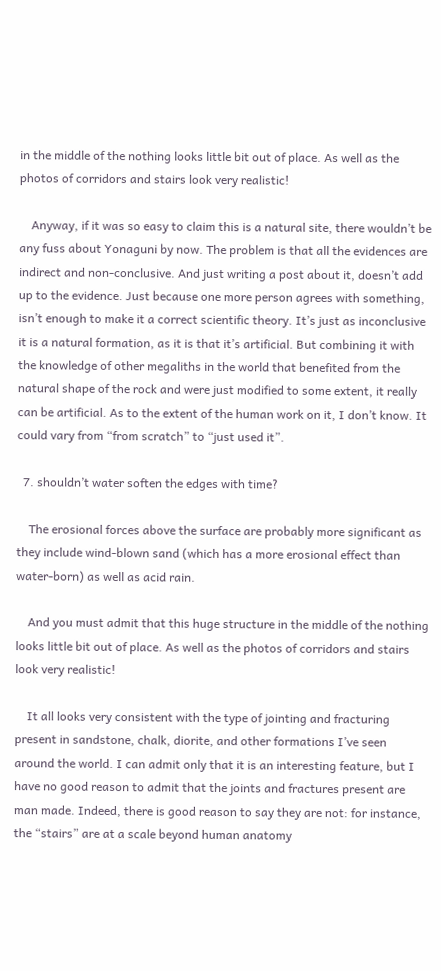in the middle of the nothing looks little bit out of place. As well as the photos of corridors and stairs look very realistic!

    Anyway, if it was so easy to claim this is a natural site, there wouldn’t be any fuss about Yonaguni by now. The problem is that all the evidences are indirect and non-conclusive. And just writing a post about it, doesn’t add up to the evidence. Just because one more person agrees with something, isn’t enough to make it a correct scientific theory. It’s just as inconclusive it is a natural formation, as it is that it’s artificial. But combining it with the knowledge of other megaliths in the world that benefited from the natural shape of the rock and were just modified to some extent, it really can be artificial. As to the extent of the human work on it, I don’t know. It could vary from “from scratch” to “just used it”.

  7. shouldn’t water soften the edges with time?

    The erosional forces above the surface are probably more significant as they include wind-blown sand (which has a more erosional effect than water-born) as well as acid rain.

    And you must admit that this huge structure in the middle of the nothing looks little bit out of place. As well as the photos of corridors and stairs look very realistic!

    It all looks very consistent with the type of jointing and fracturing present in sandstone, chalk, diorite, and other formations I’ve seen around the world. I can admit only that it is an interesting feature, but I have no good reason to admit that the joints and fractures present are man made. Indeed, there is good reason to say they are not: for instance, the “stairs” are at a scale beyond human anatomy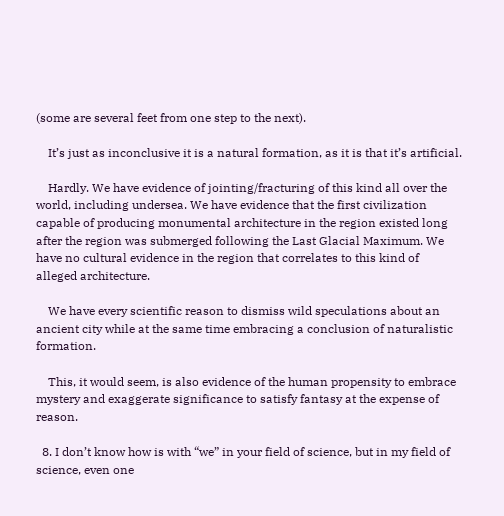(some are several feet from one step to the next).

    It’s just as inconclusive it is a natural formation, as it is that it’s artificial.

    Hardly. We have evidence of jointing/fracturing of this kind all over the world, including undersea. We have evidence that the first civilization capable of producing monumental architecture in the region existed long after the region was submerged following the Last Glacial Maximum. We have no cultural evidence in the region that correlates to this kind of alleged architecture.

    We have every scientific reason to dismiss wild speculations about an ancient city while at the same time embracing a conclusion of naturalistic formation.

    This, it would seem, is also evidence of the human propensity to embrace mystery and exaggerate significance to satisfy fantasy at the expense of reason.

  8. I don’t know how is with “we” in your field of science, but in my field of science, even one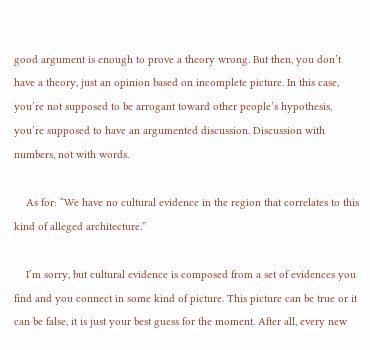good argument is enough to prove a theory wrong. But then, you don’t have a theory, just an opinion based on incomplete picture. In this case, you’re not supposed to be arrogant toward other people’s hypothesis, you’re supposed to have an argumented discussion. Discussion with numbers, not with words.

    As for: “We have no cultural evidence in the region that correlates to this kind of alleged architecture.”

    I’m sorry, but cultural evidence is composed from a set of evidences you find and you connect in some kind of picture. This picture can be true or it can be false, it is just your best guess for the moment. After all, every new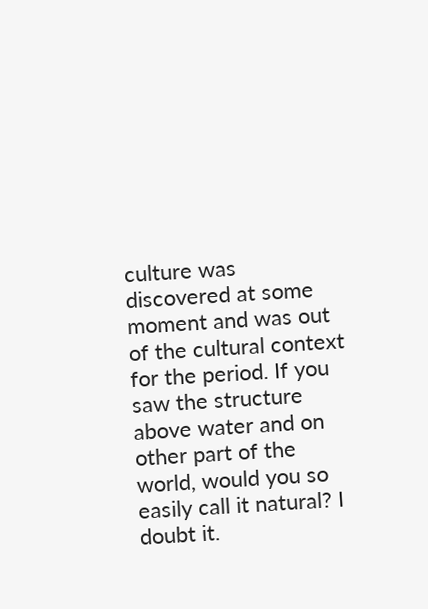culture was discovered at some moment and was out of the cultural context for the period. If you saw the structure above water and on other part of the world, would you so easily call it natural? I doubt it.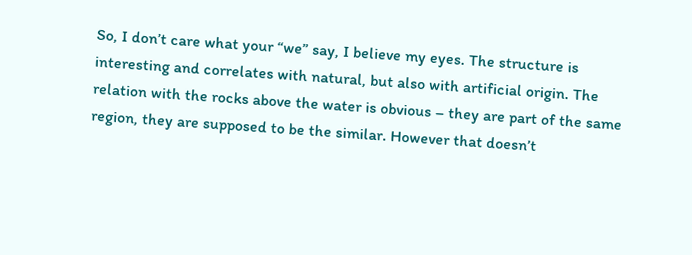So, I don’t care what your “we” say, I believe my eyes. The structure is interesting and correlates with natural, but also with artificial origin. The relation with the rocks above the water is obvious – they are part of the same region, they are supposed to be the similar. However that doesn’t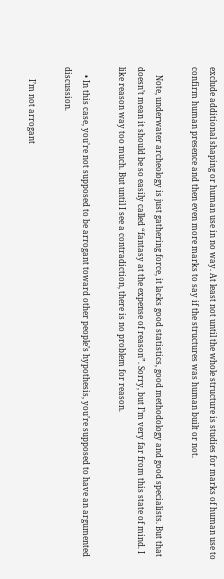exclude additional shaping or human use in no way. At least not until the whole structure is studies for marks of human use to confirm human presence and then even more marks to say if the structures was human built or not.

    Note, underwater archeology is just gathering force, it lacks good statistics, good methodology and good specialists. But that doesn’t mean it should be so easily called “fantasy at the expense of reason”. Sorry, but I’m very far from this state of mind. I like reason way too much. But until I see a contradiction, there is no problem for reason.

    • In this case, you’re not supposed to be arrogant toward other people’s hypothesis, you’re supposed to have an argumented discussion.

      I’m not arrogant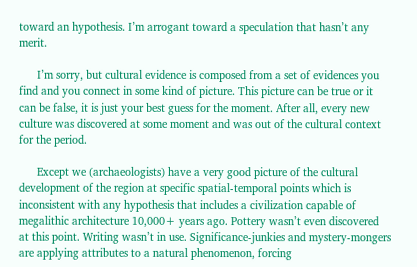toward an hypothesis. I’m arrogant toward a speculation that hasn’t any merit.

      I’m sorry, but cultural evidence is composed from a set of evidences you find and you connect in some kind of picture. This picture can be true or it can be false, it is just your best guess for the moment. After all, every new culture was discovered at some moment and was out of the cultural context for the period.

      Except we (archaeologists) have a very good picture of the cultural development of the region at specific spatial-temporal points which is inconsistent with any hypothesis that includes a civilization capable of megalithic architecture 10,000+ years ago. Pottery wasn’t even discovered at this point. Writing wasn’t in use. Significance-junkies and mystery-mongers are applying attributes to a natural phenomenon, forcing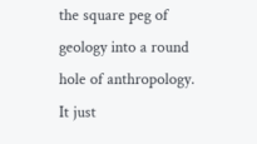the square peg of geology into a round hole of anthropology. It just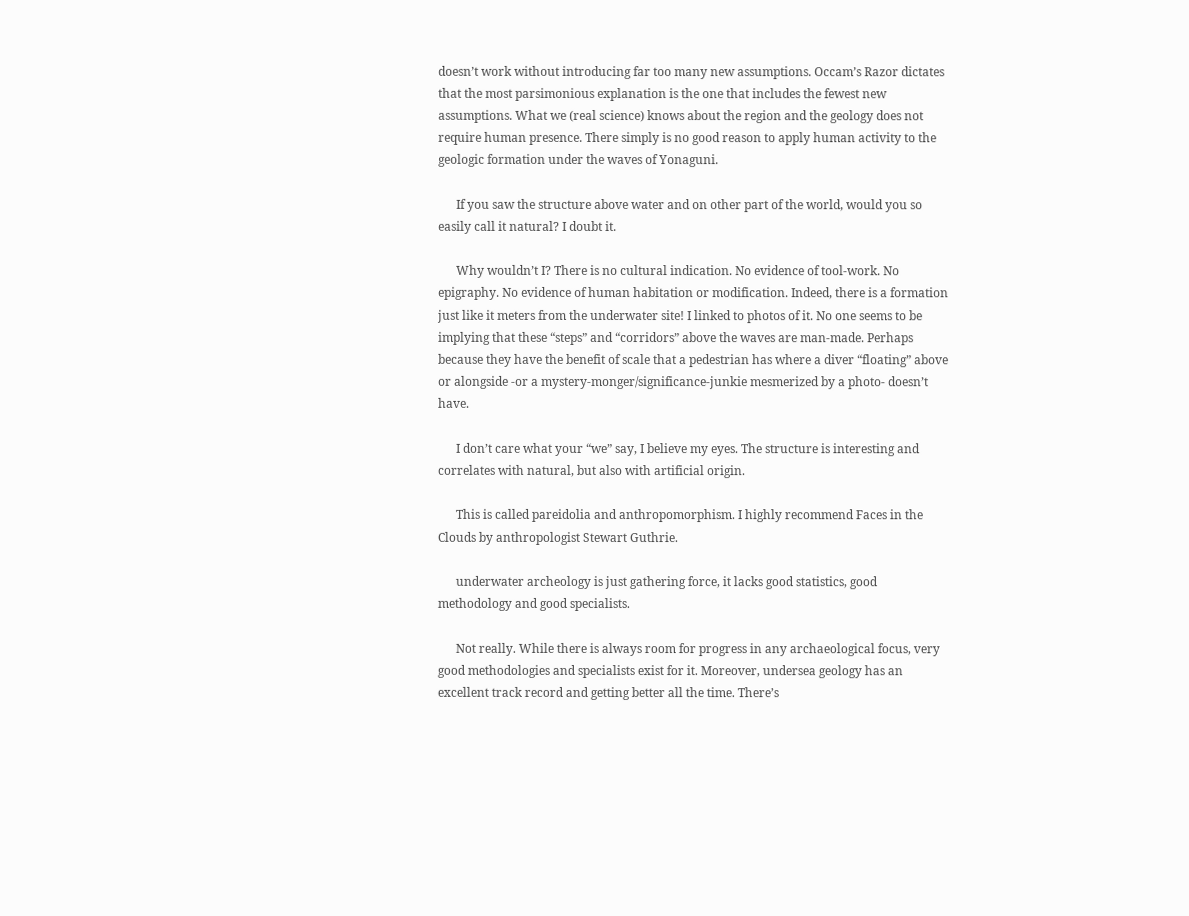doesn’t work without introducing far too many new assumptions. Occam’s Razor dictates that the most parsimonious explanation is the one that includes the fewest new assumptions. What we (real science) knows about the region and the geology does not require human presence. There simply is no good reason to apply human activity to the geologic formation under the waves of Yonaguni.

      If you saw the structure above water and on other part of the world, would you so easily call it natural? I doubt it.

      Why wouldn’t I? There is no cultural indication. No evidence of tool-work. No epigraphy. No evidence of human habitation or modification. Indeed, there is a formation just like it meters from the underwater site! I linked to photos of it. No one seems to be implying that these “steps” and “corridors” above the waves are man-made. Perhaps because they have the benefit of scale that a pedestrian has where a diver “floating” above or alongside -or a mystery-monger/significance-junkie mesmerized by a photo- doesn’t have.

      I don’t care what your “we” say, I believe my eyes. The structure is interesting and correlates with natural, but also with artificial origin.

      This is called pareidolia and anthropomorphism. I highly recommend Faces in the Clouds by anthropologist Stewart Guthrie.

      underwater archeology is just gathering force, it lacks good statistics, good methodology and good specialists.

      Not really. While there is always room for progress in any archaeological focus, very good methodologies and specialists exist for it. Moreover, undersea geology has an excellent track record and getting better all the time. There’s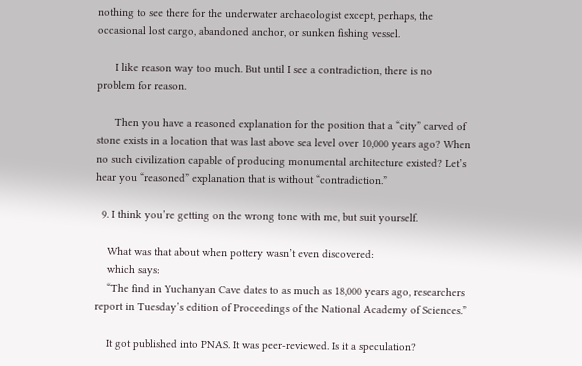nothing to see there for the underwater archaeologist except, perhaps, the occasional lost cargo, abandoned anchor, or sunken fishing vessel.

      I like reason way too much. But until I see a contradiction, there is no problem for reason.

      Then you have a reasoned explanation for the position that a “city” carved of stone exists in a location that was last above sea level over 10,000 years ago? When no such civilization capable of producing monumental architecture existed? Let’s hear you “reasoned” explanation that is without “contradiction.”

  9. I think you’re getting on the wrong tone with me, but suit yourself.

    What was that about when pottery wasn’t even discovered:
    which says:
    “The find in Yuchanyan Cave dates to as much as 18,000 years ago, researchers report in Tuesday’s edition of Proceedings of the National Academy of Sciences.”

    It got published into PNAS. It was peer-reviewed. Is it a speculation?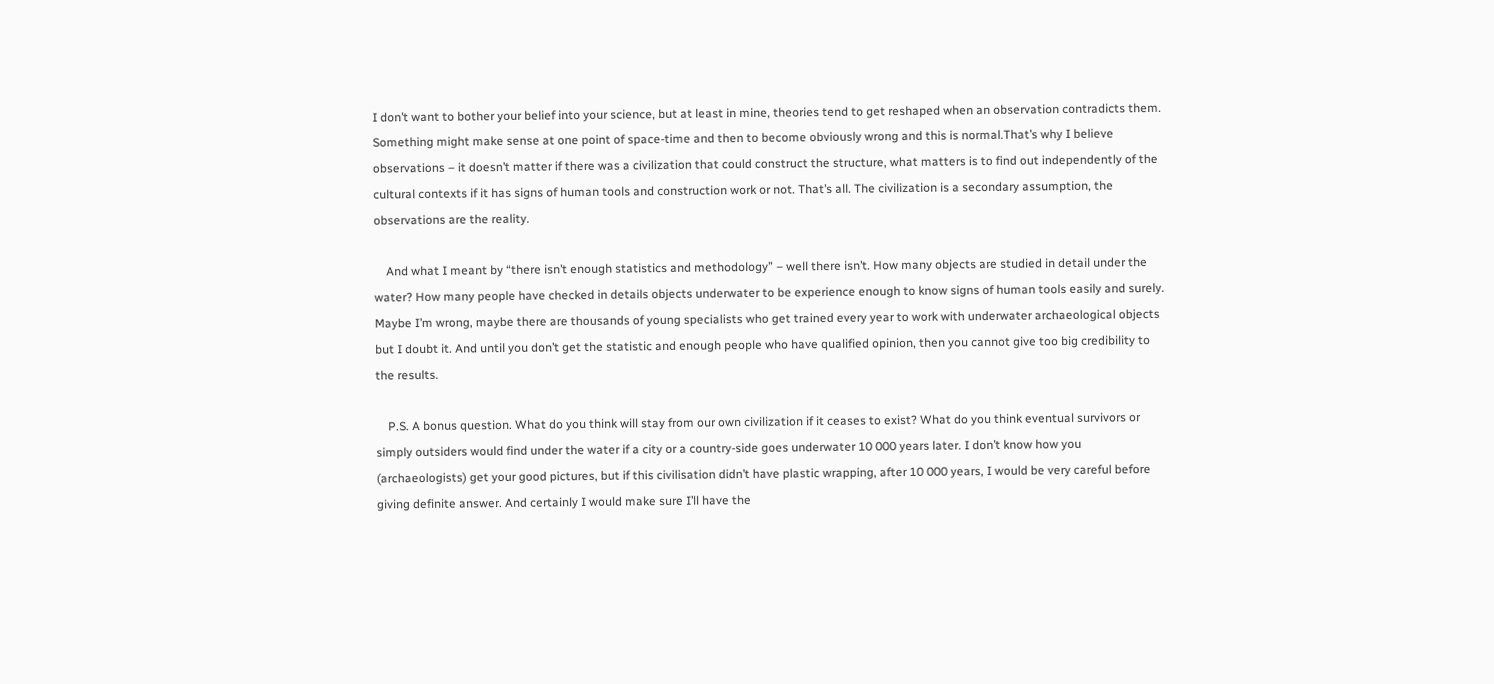I don’t want to bother your belief into your science, but at least in mine, theories tend to get reshaped when an observation contradicts them. Something might make sense at one point of space-time and then to become obviously wrong and this is normal.That’s why I believe observations – it doesn’t matter if there was a civilization that could construct the structure, what matters is to find out independently of the cultural contexts if it has signs of human tools and construction work or not. That’s all. The civilization is a secondary assumption, the observations are the reality.

    And what I meant by “there isn’t enough statistics and methodology” – well there isn’t. How many objects are studied in detail under the water? How many people have checked in details objects underwater to be experience enough to know signs of human tools easily and surely. Maybe I’m wrong, maybe there are thousands of young specialists who get trained every year to work with underwater archaeological objects but I doubt it. And until you don’t get the statistic and enough people who have qualified opinion, then you cannot give too big credibility to the results.

    P.S. A bonus question. What do you think will stay from our own civilization if it ceases to exist? What do you think eventual survivors or simply outsiders would find under the water if a city or a country-side goes underwater 10 000 years later. I don’t know how you (archaeologists) get your good pictures, but if this civilisation didn’t have plastic wrapping, after 10 000 years, I would be very careful before giving definite answer. And certainly I would make sure I’ll have the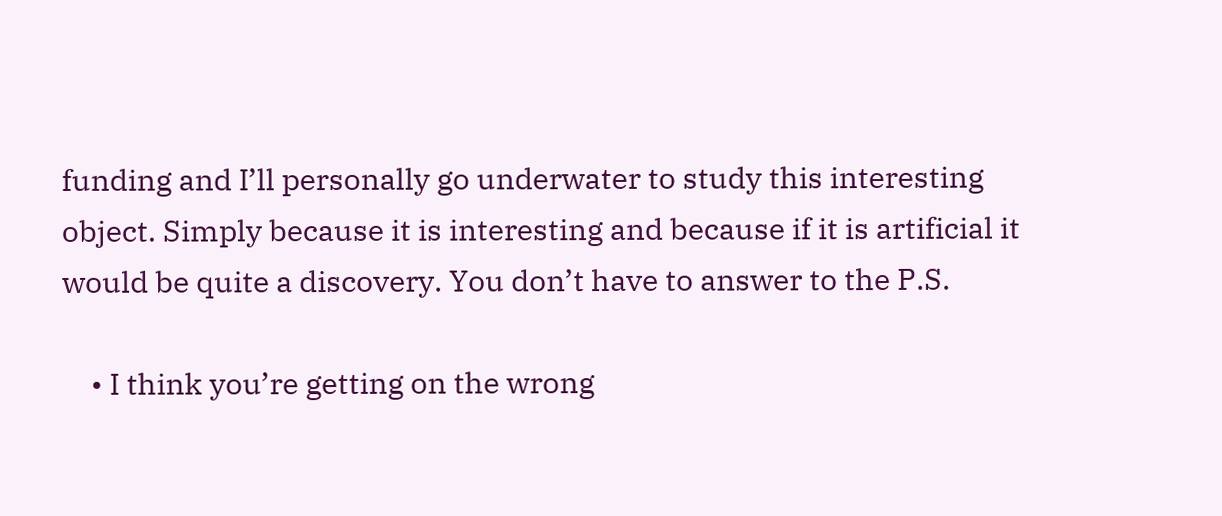funding and I’ll personally go underwater to study this interesting object. Simply because it is interesting and because if it is artificial it would be quite a discovery. You don’t have to answer to the P.S.

    • I think you’re getting on the wrong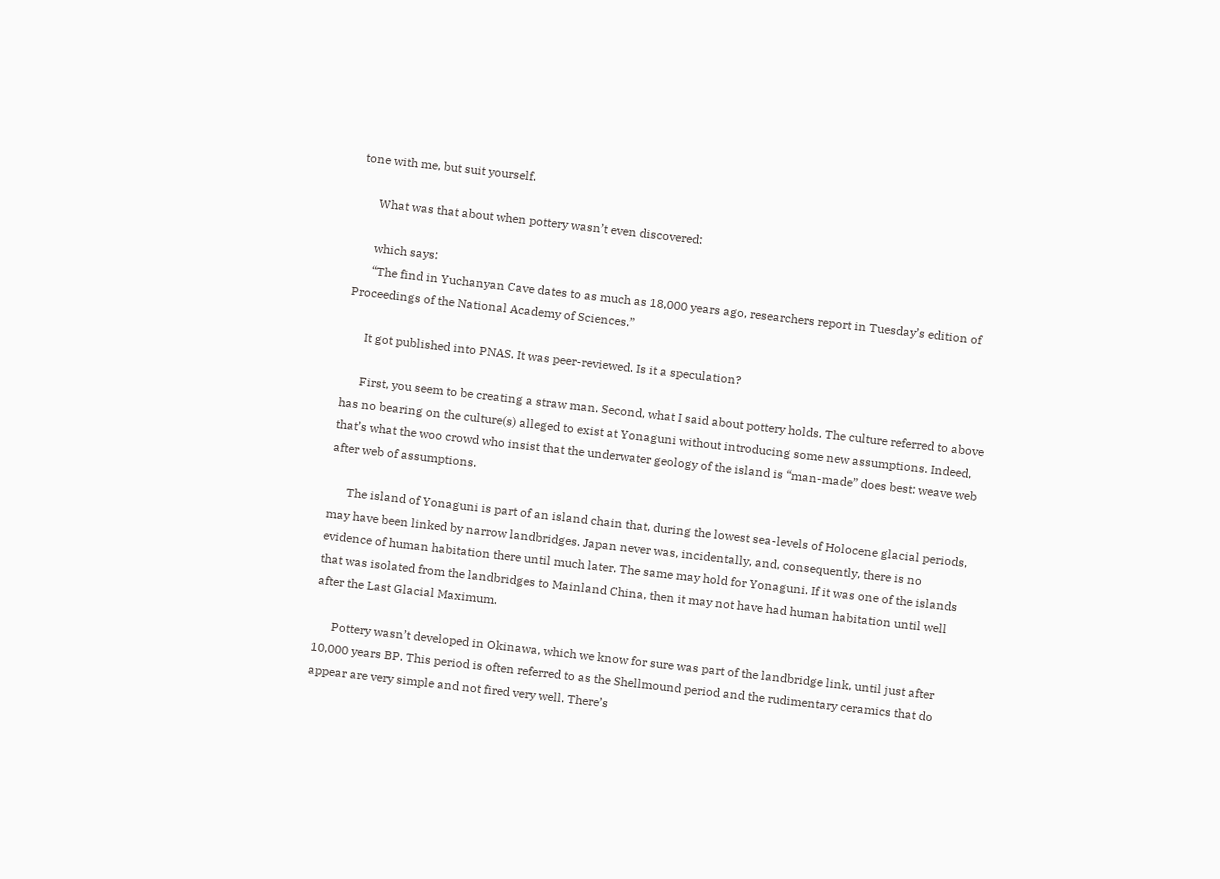tone with me, but suit yourself.

      What was that about when pottery wasn’t even discovered:

      which says:
      “The find in Yuchanyan Cave dates to as much as 18,000 years ago, researchers report in Tuesday’s edition of Proceedings of the National Academy of Sciences.”

      It got published into PNAS. It was peer-reviewed. Is it a speculation?

      First, you seem to be creating a straw man. Second, what I said about pottery holds. The culture referred to above has no bearing on the culture(s) alleged to exist at Yonaguni without introducing some new assumptions. Indeed, that’s what the woo crowd who insist that the underwater geology of the island is “man-made” does best: weave web after web of assumptions.

      The island of Yonaguni is part of an island chain that, during the lowest sea-levels of Holocene glacial periods, may have been linked by narrow landbridges. Japan never was, incidentally, and, consequently, there is no evidence of human habitation there until much later. The same may hold for Yonaguni. If it was one of the islands that was isolated from the landbridges to Mainland China, then it may not have had human habitation until well after the Last Glacial Maximum.

      Pottery wasn’t developed in Okinawa, which we know for sure was part of the landbridge link, until just after 10,000 years BP. This period is often referred to as the Shellmound period and the rudimentary ceramics that do appear are very simple and not fired very well. There’s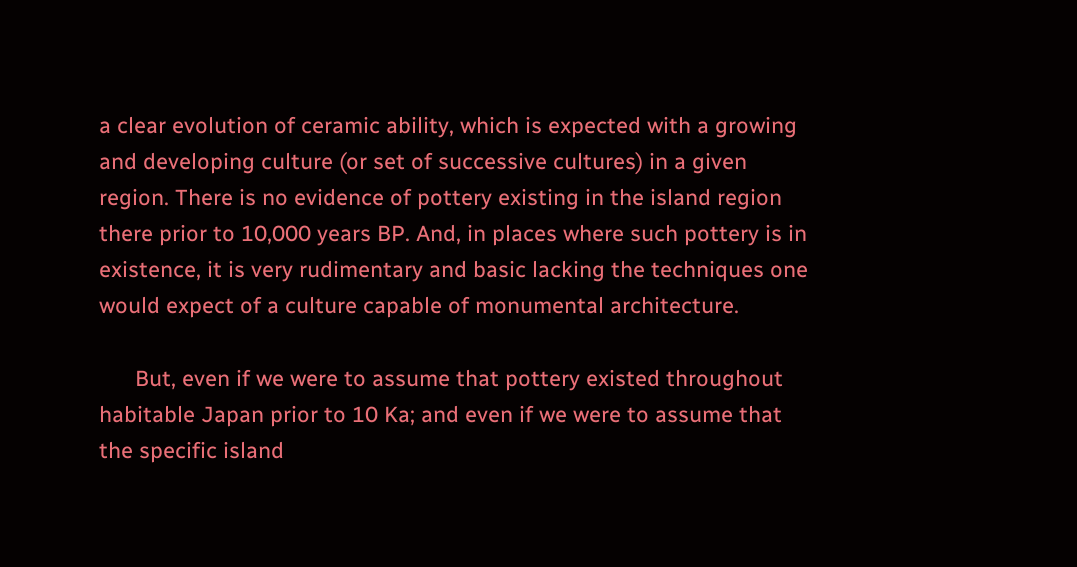a clear evolution of ceramic ability, which is expected with a growing and developing culture (or set of successive cultures) in a given region. There is no evidence of pottery existing in the island region there prior to 10,000 years BP. And, in places where such pottery is in existence, it is very rudimentary and basic lacking the techniques one would expect of a culture capable of monumental architecture.

      But, even if we were to assume that pottery existed throughout habitable Japan prior to 10 Ka; and even if we were to assume that the specific island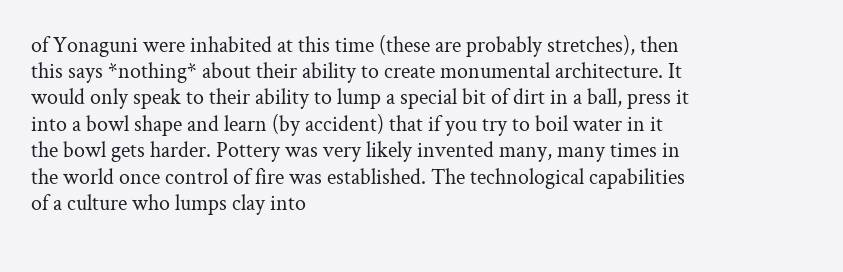of Yonaguni were inhabited at this time (these are probably stretches), then this says *nothing* about their ability to create monumental architecture. It would only speak to their ability to lump a special bit of dirt in a ball, press it into a bowl shape and learn (by accident) that if you try to boil water in it the bowl gets harder. Pottery was very likely invented many, many times in the world once control of fire was established. The technological capabilities of a culture who lumps clay into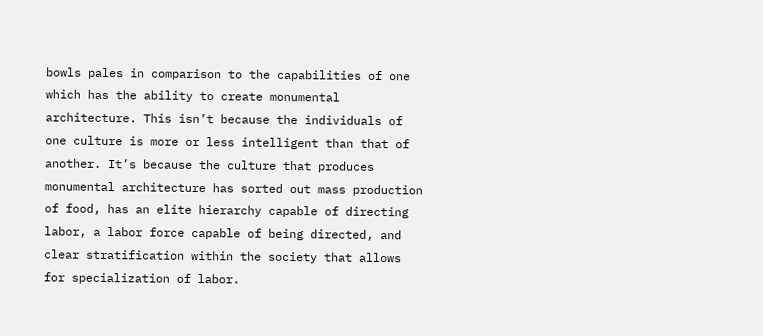bowls pales in comparison to the capabilities of one which has the ability to create monumental architecture. This isn’t because the individuals of one culture is more or less intelligent than that of another. It’s because the culture that produces monumental architecture has sorted out mass production of food, has an elite hierarchy capable of directing labor, a labor force capable of being directed, and clear stratification within the society that allows for specialization of labor.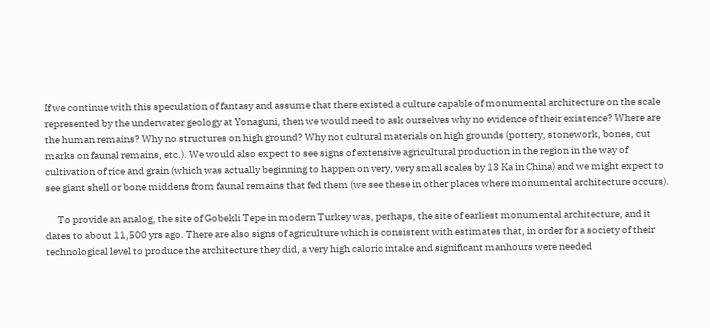If we continue with this speculation of fantasy and assume that there existed a culture capable of monumental architecture on the scale represented by the underwater geology at Yonaguni, then we would need to ask ourselves why no evidence of their existence? Where are the human remains? Why no structures on high ground? Why not cultural materials on high grounds (pottery, stonework, bones, cut marks on faunal remains, etc.). We would also expect to see signs of extensive agricultural production in the region in the way of cultivation of rice and grain (which was actually beginning to happen on very, very small scales by 13 Ka in China) and we might expect to see giant shell or bone middens from faunal remains that fed them (we see these in other places where monumental architecture occurs).

      To provide an analog, the site of Gobekli Tepe in modern Turkey was, perhaps, the site of earliest monumental architecture, and it dates to about 11,500 yrs ago. There are also signs of agriculture which is consistent with estimates that, in order for a society of their technological level to produce the architecture they did, a very high caloric intake and significant manhours were needed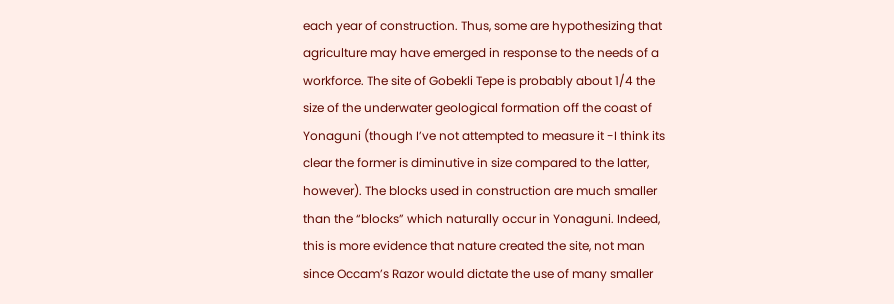each year of construction. Thus, some are hypothesizing that agriculture may have emerged in response to the needs of a workforce. The site of Gobekli Tepe is probably about 1/4 the size of the underwater geological formation off the coast of Yonaguni (though I’ve not attempted to measure it -I think its clear the former is diminutive in size compared to the latter, however). The blocks used in construction are much smaller than the “blocks” which naturally occur in Yonaguni. Indeed, this is more evidence that nature created the site, not man since Occam’s Razor would dictate the use of many smaller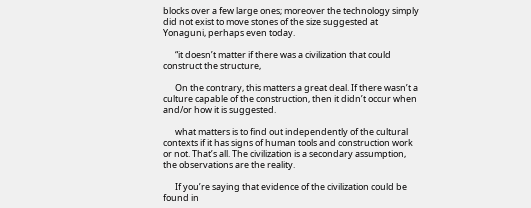blocks over a few large ones; moreover the technology simply did not exist to move stones of the size suggested at Yonaguni, perhaps even today.

      “it doesn’t matter if there was a civilization that could construct the structure,

      On the contrary, this matters a great deal. If there wasn’t a culture capable of the construction, then it didn’t occur when and/or how it is suggested.

      what matters is to find out independently of the cultural contexts if it has signs of human tools and construction work or not. That’s all. The civilization is a secondary assumption, the observations are the reality.

      If you’re saying that evidence of the civilization could be found in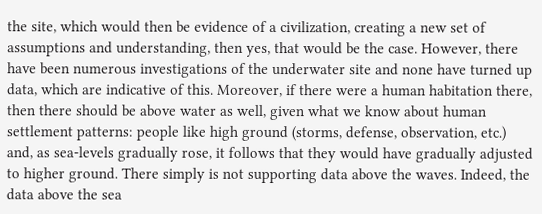the site, which would then be evidence of a civilization, creating a new set of assumptions and understanding, then yes, that would be the case. However, there have been numerous investigations of the underwater site and none have turned up data, which are indicative of this. Moreover, if there were a human habitation there, then there should be above water as well, given what we know about human settlement patterns: people like high ground (storms, defense, observation, etc.) and, as sea-levels gradually rose, it follows that they would have gradually adjusted to higher ground. There simply is not supporting data above the waves. Indeed, the data above the sea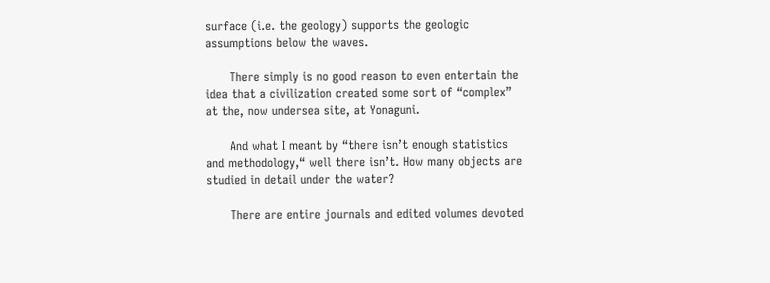surface (i.e. the geology) supports the geologic assumptions below the waves.

      There simply is no good reason to even entertain the idea that a civilization created some sort of “complex” at the, now undersea site, at Yonaguni.

      And what I meant by “there isn’t enough statistics and methodology,“ well there isn’t. How many objects are studied in detail under the water?

      There are entire journals and edited volumes devoted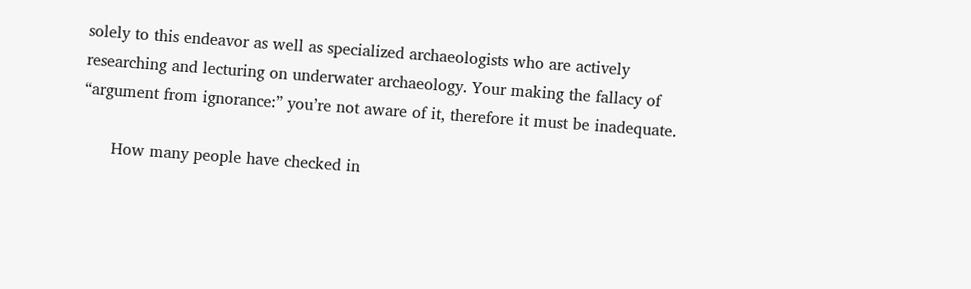solely to this endeavor as well as specialized archaeologists who are actively researching and lecturing on underwater archaeology. Your making the fallacy of “argument from ignorance:” you’re not aware of it, therefore it must be inadequate.

      How many people have checked in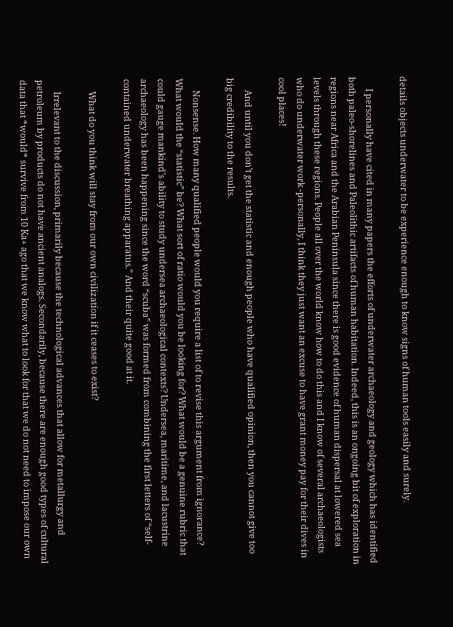details objects underwater to be experience enough to know signs of human tools easily and surely.

      I personally have cited in many papers the efforts of underwater archaeology and geology which has identified both paleo-shorelines and Paleolithic artifacts of human habitation. Indeed, this is an ongoing bit of exploration in regions near Africa and the Arabian Peninsula since there is good evidence of human dispersal at lowered sea levels through these regions. People all over the world know how to do this and I know of several archaeologists who do underwater work -personally, I think they just want an excuse to have grant money pay for their dives in cool places!

      And until you don’t get the statistic and enough people who have qualified opinion, then you cannot give too big credibility to the results.

      Nonsense. How many qualified people would you require a list of to revise this argument from ignorance? What would the “statistic” be? What sort of ratio would you be looking for? What would be a genuine rubric that could gauge mankind’s ability to study undersea archaeological contexts? Undersea, maritime, and lacustrine archaeology has been happening since the word “scuba” was formed from combining the first letters of “self-contained underwater breathing apparatus.” And their quite good at it.

      What do you think will stay from our own civilization if it ceases to exist?

      Irrelevant to the discussion, primarily because the technological advances that allow for metallurgy and petroleum by products do not have ancient analogs. Secondarily, because there are enough good types of cultural data that *would* survive from 10 Ka+ ago that we know what to look for that we do not need to impose our own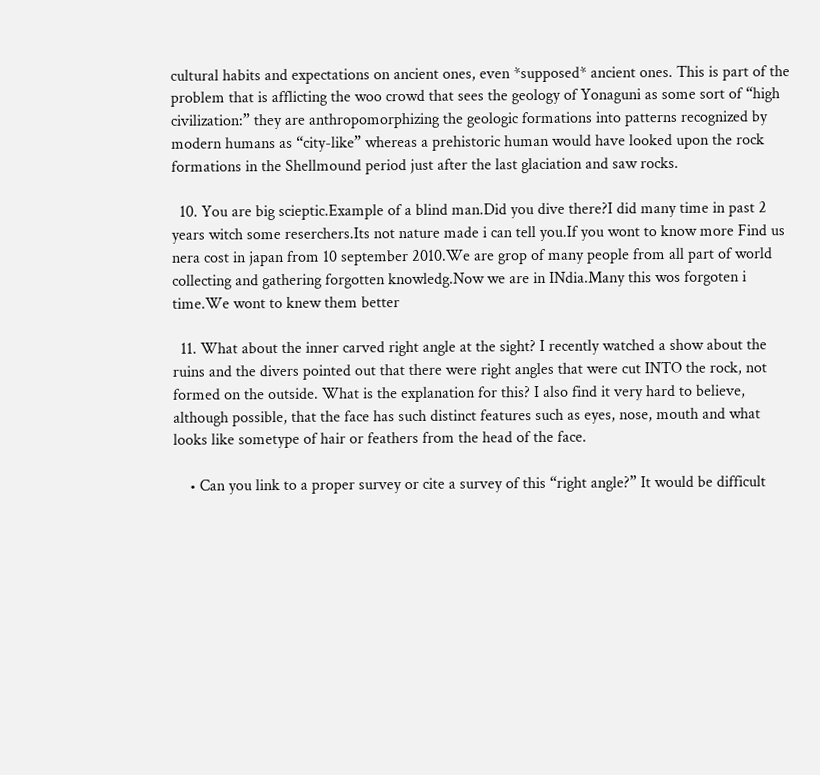cultural habits and expectations on ancient ones, even *supposed* ancient ones. This is part of the problem that is afflicting the woo crowd that sees the geology of Yonaguni as some sort of “high civilization:” they are anthropomorphizing the geologic formations into patterns recognized by modern humans as “city-like” whereas a prehistoric human would have looked upon the rock formations in the Shellmound period just after the last glaciation and saw rocks.

  10. You are big scieptic.Example of a blind man.Did you dive there?I did many time in past 2 years witch some reserchers.Its not nature made i can tell you.If you wont to know more Find us nera cost in japan from 10 september 2010.We are grop of many people from all part of world collecting and gathering forgotten knowledg.Now we are in INdia.Many this wos forgoten i time.We wont to knew them better

  11. What about the inner carved right angle at the sight? I recently watched a show about the ruins and the divers pointed out that there were right angles that were cut INTO the rock, not formed on the outside. What is the explanation for this? I also find it very hard to believe, although possible, that the face has such distinct features such as eyes, nose, mouth and what looks like sometype of hair or feathers from the head of the face.

    • Can you link to a proper survey or cite a survey of this “right angle?” It would be difficult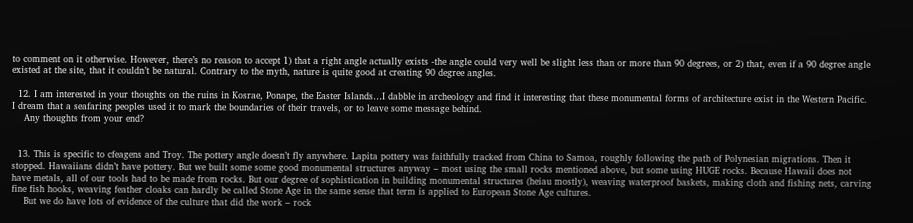to comment on it otherwise. However, there’s no reason to accept 1) that a right angle actually exists -the angle could very well be slight less than or more than 90 degrees, or 2) that, even if a 90 degree angle existed at the site, that it couldn’t be natural. Contrary to the myth, nature is quite good at creating 90 degree angles.

  12. I am interested in your thoughts on the ruins in Kosrae, Ponape, the Easter Islands…I dabble in archeology and find it interesting that these monumental forms of architecture exist in the Western Pacific. I dream that a seafaring peoples used it to mark the boundaries of their travels, or to leave some message behind.
    Any thoughts from your end?


  13. This is specific to cfeagens and Troy. The pottery angle doesn’t fly anywhere. Lapita pottery was faithfully tracked from China to Samoa, roughly following the path of Polynesian migrations. Then it stopped. Hawaiians didn’t have pottery. But we built some some good monumental structures anyway – most using the small rocks mentioned above, but some using HUGE rocks. Because Hawaii does not have metals, all of our tools had to be made from rocks. But our degree of sophistication in building monumental structures (heiau mostly), weaving waterproof baskets, making cloth and fishing nets, carving fine fish hooks, weaving feather cloaks can hardly be called Stone Age in the same sense that term is applied to European Stone Age cultures.
    But we do have lots of evidence of the culture that did the work – rock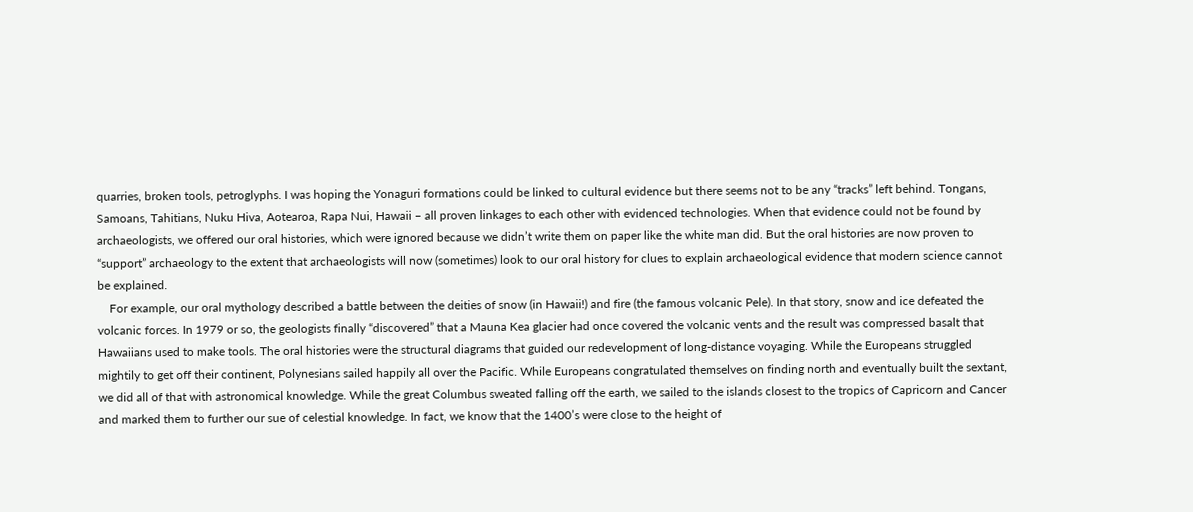quarries, broken tools, petroglyphs. I was hoping the Yonaguri formations could be linked to cultural evidence but there seems not to be any “tracks” left behind. Tongans, Samoans, Tahitians, Nuku Hiva, Aotearoa, Rapa Nui, Hawaii – all proven linkages to each other with evidenced technologies. When that evidence could not be found by archaeologists, we offered our oral histories, which were ignored because we didn’t write them on paper like the white man did. But the oral histories are now proven to “support” archaeology to the extent that archaeologists will now (sometimes) look to our oral history for clues to explain archaeological evidence that modern science cannot be explained.
    For example, our oral mythology described a battle between the deities of snow (in Hawaii!) and fire (the famous volcanic Pele). In that story, snow and ice defeated the volcanic forces. In 1979 or so, the geologists finally “discovered” that a Mauna Kea glacier had once covered the volcanic vents and the result was compressed basalt that Hawaiians used to make tools. The oral histories were the structural diagrams that guided our redevelopment of long-distance voyaging. While the Europeans struggled mightily to get off their continent, Polynesians sailed happily all over the Pacific. While Europeans congratulated themselves on finding north and eventually built the sextant, we did all of that with astronomical knowledge. While the great Columbus sweated falling off the earth, we sailed to the islands closest to the tropics of Capricorn and Cancer and marked them to further our sue of celestial knowledge. In fact, we know that the 1400’s were close to the height of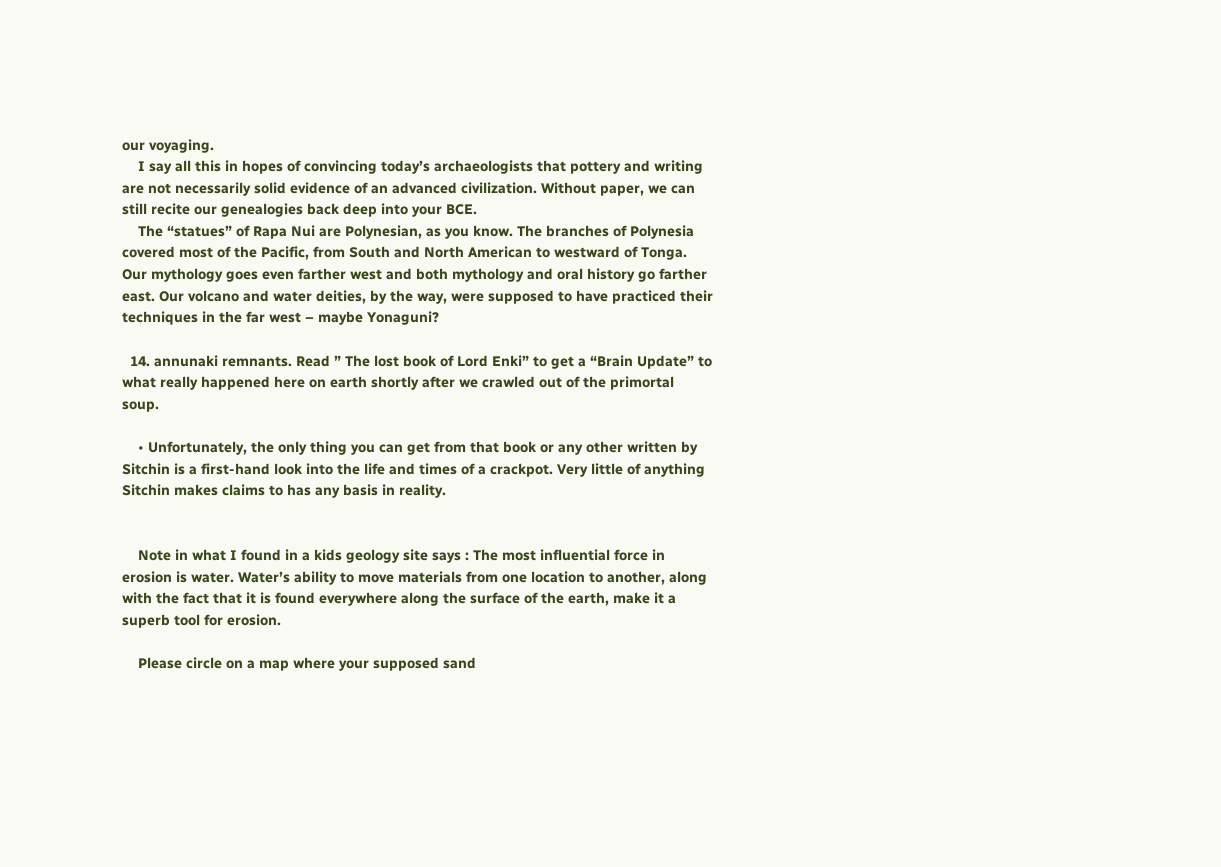our voyaging.
    I say all this in hopes of convincing today’s archaeologists that pottery and writing are not necessarily solid evidence of an advanced civilization. Without paper, we can still recite our genealogies back deep into your BCE.
    The “statues” of Rapa Nui are Polynesian, as you know. The branches of Polynesia covered most of the Pacific, from South and North American to westward of Tonga. Our mythology goes even farther west and both mythology and oral history go farther east. Our volcano and water deities, by the way, were supposed to have practiced their techniques in the far west – maybe Yonaguni?

  14. annunaki remnants. Read ” The lost book of Lord Enki” to get a “Brain Update” to what really happened here on earth shortly after we crawled out of the primortal soup.

    • Unfortunately, the only thing you can get from that book or any other written by Sitchin is a first-hand look into the life and times of a crackpot. Very little of anything Sitchin makes claims to has any basis in reality.


    Note in what I found in a kids geology site says : The most influential force in erosion is water. Water’s ability to move materials from one location to another, along with the fact that it is found everywhere along the surface of the earth, make it a superb tool for erosion.

    Please circle on a map where your supposed sand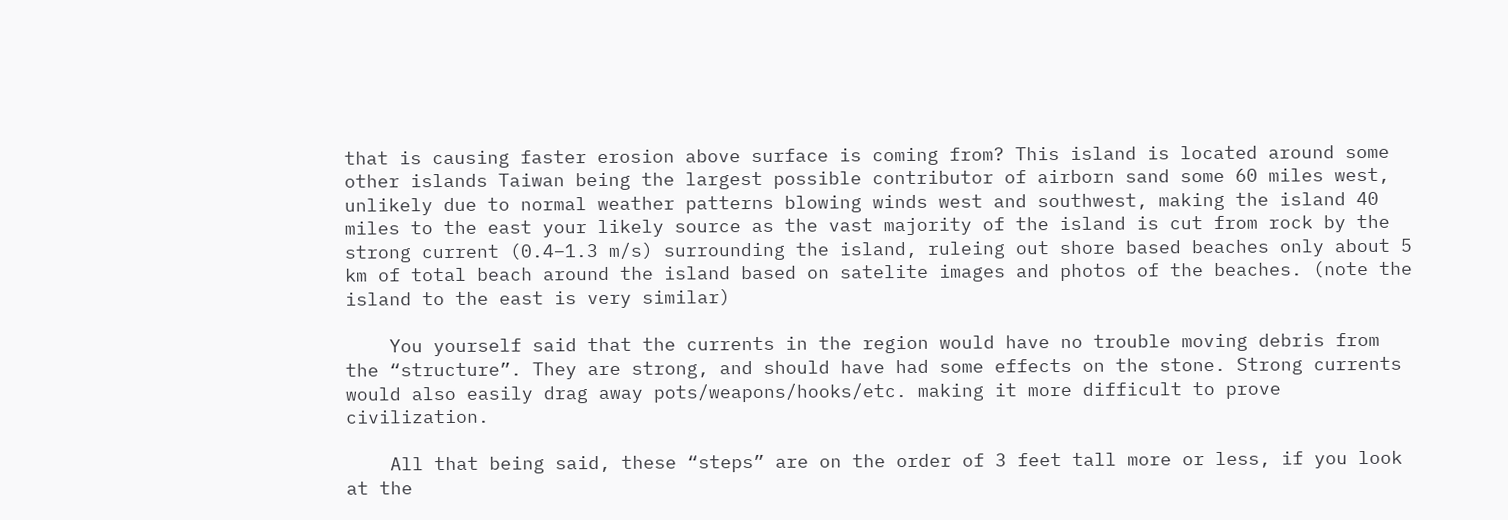that is causing faster erosion above surface is coming from? This island is located around some other islands Taiwan being the largest possible contributor of airborn sand some 60 miles west, unlikely due to normal weather patterns blowing winds west and southwest, making the island 40 miles to the east your likely source as the vast majority of the island is cut from rock by the strong current (0.4–1.3 m/s) surrounding the island, ruleing out shore based beaches only about 5 km of total beach around the island based on satelite images and photos of the beaches. (note the island to the east is very similar)

    You yourself said that the currents in the region would have no trouble moving debris from the “structure”. They are strong, and should have had some effects on the stone. Strong currents would also easily drag away pots/weapons/hooks/etc. making it more difficult to prove civilization.

    All that being said, these “steps” are on the order of 3 feet tall more or less, if you look at the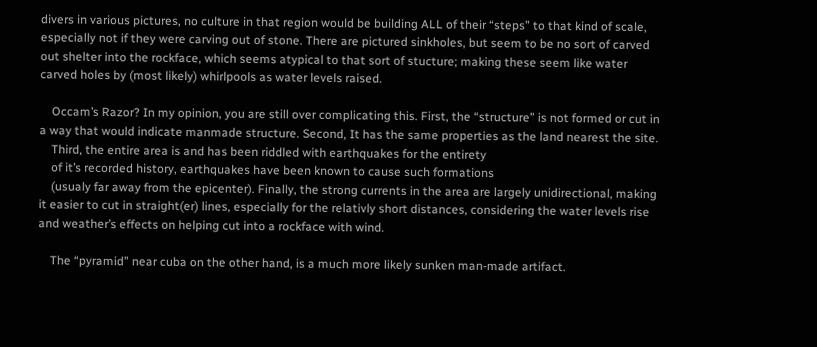divers in various pictures, no culture in that region would be building ALL of their “steps” to that kind of scale, especially not if they were carving out of stone. There are pictured sinkholes, but seem to be no sort of carved out shelter into the rockface, which seems atypical to that sort of stucture; making these seem like water carved holes by (most likely) whirlpools as water levels raised.

    Occam’s Razor? In my opinion, you are still over complicating this. First, the “structure” is not formed or cut in a way that would indicate manmade structure. Second, It has the same properties as the land nearest the site.
    Third, the entire area is and has been riddled with earthquakes for the entirety
    of it’s recorded history, earthquakes have been known to cause such formations
    (usualy far away from the epicenter). Finally, the strong currents in the area are largely unidirectional, making it easier to cut in straight(er) lines, especially for the relativly short distances, considering the water levels rise and weather’s effects on helping cut into a rockface with wind.

    The “pyramid” near cuba on the other hand, is a much more likely sunken man-made artifact.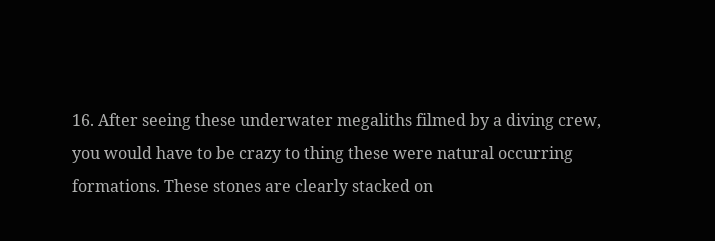16. After seeing these underwater megaliths filmed by a diving crew, you would have to be crazy to thing these were natural occurring formations. These stones are clearly stacked on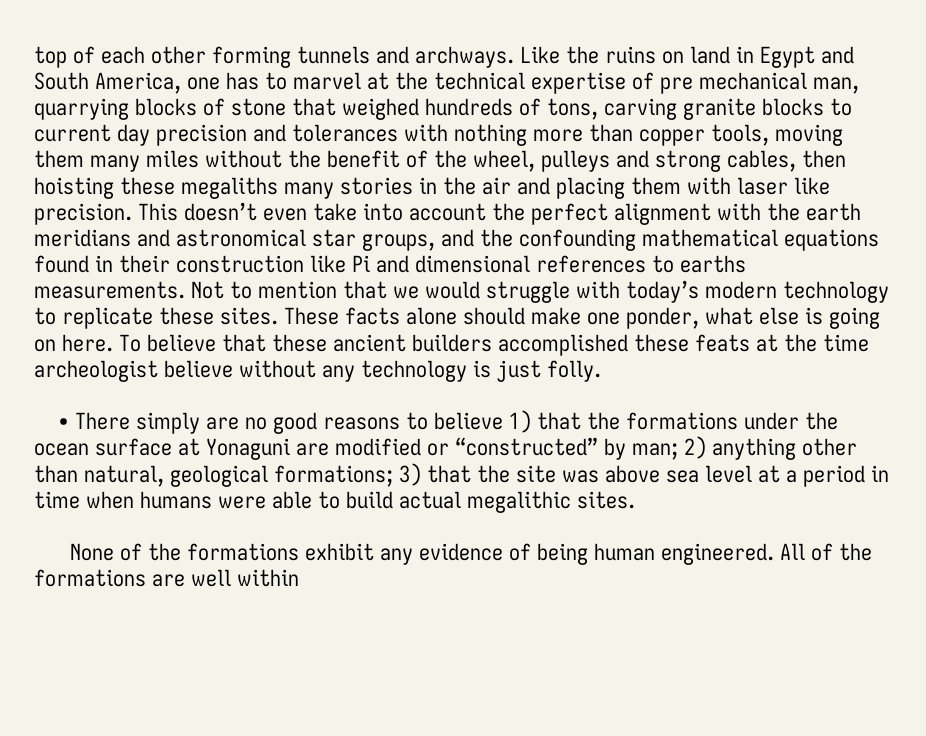top of each other forming tunnels and archways. Like the ruins on land in Egypt and South America, one has to marvel at the technical expertise of pre mechanical man, quarrying blocks of stone that weighed hundreds of tons, carving granite blocks to current day precision and tolerances with nothing more than copper tools, moving them many miles without the benefit of the wheel, pulleys and strong cables, then hoisting these megaliths many stories in the air and placing them with laser like precision. This doesn’t even take into account the perfect alignment with the earth meridians and astronomical star groups, and the confounding mathematical equations found in their construction like Pi and dimensional references to earths measurements. Not to mention that we would struggle with today’s modern technology to replicate these sites. These facts alone should make one ponder, what else is going on here. To believe that these ancient builders accomplished these feats at the time archeologist believe without any technology is just folly.

    • There simply are no good reasons to believe 1) that the formations under the ocean surface at Yonaguni are modified or “constructed” by man; 2) anything other than natural, geological formations; 3) that the site was above sea level at a period in time when humans were able to build actual megalithic sites.

      None of the formations exhibit any evidence of being human engineered. All of the formations are well within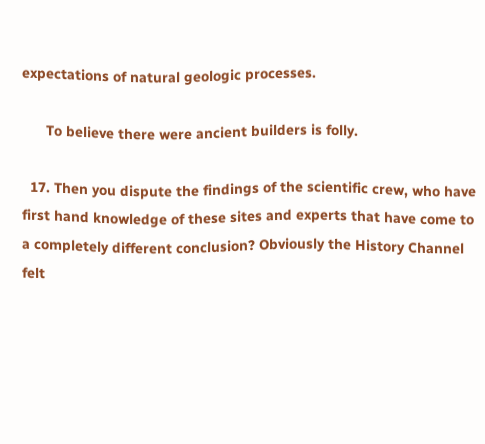expectations of natural geologic processes.

      To believe there were ancient builders is folly.

  17. Then you dispute the findings of the scientific crew, who have first hand knowledge of these sites and experts that have come to a completely different conclusion? Obviously the History Channel felt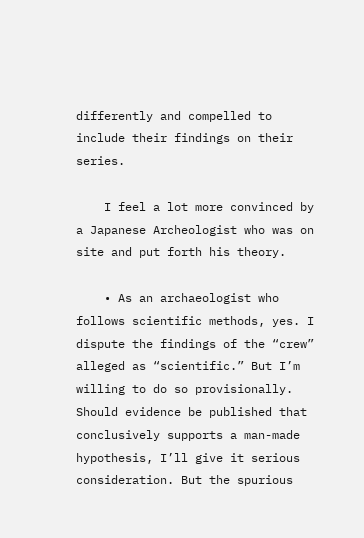differently and compelled to include their findings on their series.

    I feel a lot more convinced by a Japanese Archeologist who was on site and put forth his theory.

    • As an archaeologist who follows scientific methods, yes. I dispute the findings of the “crew” alleged as “scientific.” But I’m willing to do so provisionally. Should evidence be published that conclusively supports a man-made hypothesis, I’ll give it serious consideration. But the spurious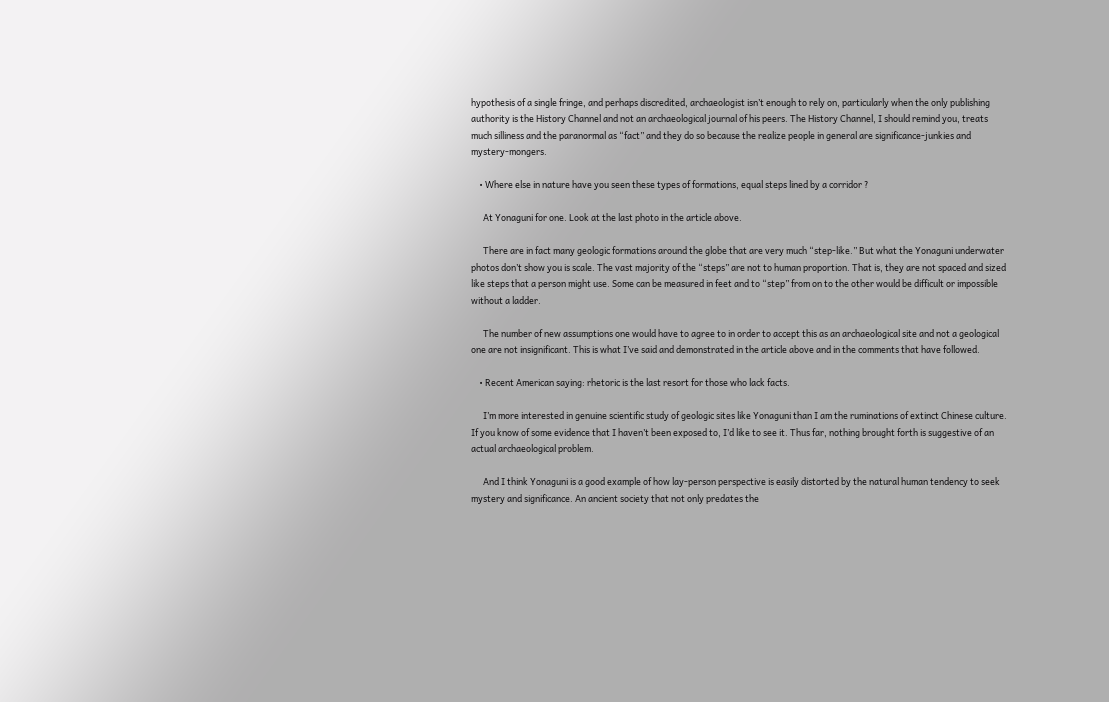hypothesis of a single fringe, and perhaps discredited, archaeologist isn’t enough to rely on, particularly when the only publishing authority is the History Channel and not an archaeological journal of his peers. The History Channel, I should remind you, treats much silliness and the paranormal as “fact” and they do so because the realize people in general are significance-junkies and mystery-mongers.

    • Where else in nature have you seen these types of formations, equal steps lined by a corridor ?

      At Yonaguni for one. Look at the last photo in the article above.

      There are in fact many geologic formations around the globe that are very much “step-like.” But what the Yonaguni underwater photos don’t show you is scale. The vast majority of the “steps” are not to human proportion. That is, they are not spaced and sized like steps that a person might use. Some can be measured in feet and to “step” from on to the other would be difficult or impossible without a ladder.

      The number of new assumptions one would have to agree to in order to accept this as an archaeological site and not a geological one are not insignificant. This is what I’ve said and demonstrated in the article above and in the comments that have followed.

    • Recent American saying: rhetoric is the last resort for those who lack facts.

      I’m more interested in genuine scientific study of geologic sites like Yonaguni than I am the ruminations of extinct Chinese culture. If you know of some evidence that I haven’t been exposed to, I’d like to see it. Thus far, nothing brought forth is suggestive of an actual archaeological problem.

      And I think Yonaguni is a good example of how lay-person perspective is easily distorted by the natural human tendency to seek mystery and significance. An ancient society that not only predates the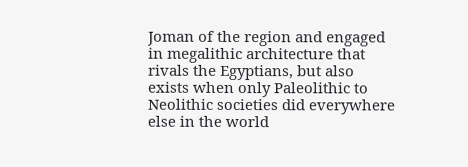Joman of the region and engaged in megalithic architecture that rivals the Egyptians, but also exists when only Paleolithic to Neolithic societies did everywhere else in the world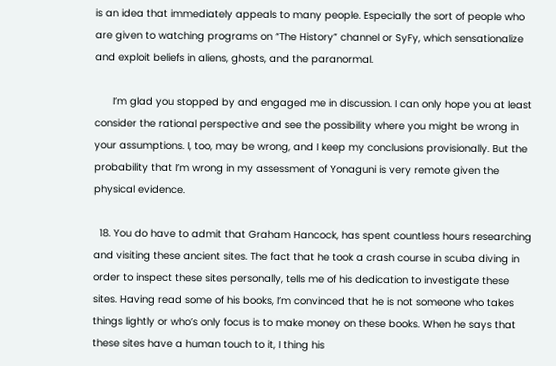is an idea that immediately appeals to many people. Especially the sort of people who are given to watching programs on “The History” channel or SyFy, which sensationalize and exploit beliefs in aliens, ghosts, and the paranormal.

      I’m glad you stopped by and engaged me in discussion. I can only hope you at least consider the rational perspective and see the possibility where you might be wrong in your assumptions. I, too, may be wrong, and I keep my conclusions provisionally. But the probability that I’m wrong in my assessment of Yonaguni is very remote given the physical evidence.

  18. You do have to admit that Graham Hancock, has spent countless hours researching and visiting these ancient sites. The fact that he took a crash course in scuba diving in order to inspect these sites personally, tells me of his dedication to investigate these sites. Having read some of his books, I’m convinced that he is not someone who takes things lightly or who’s only focus is to make money on these books. When he says that these sites have a human touch to it, I thing his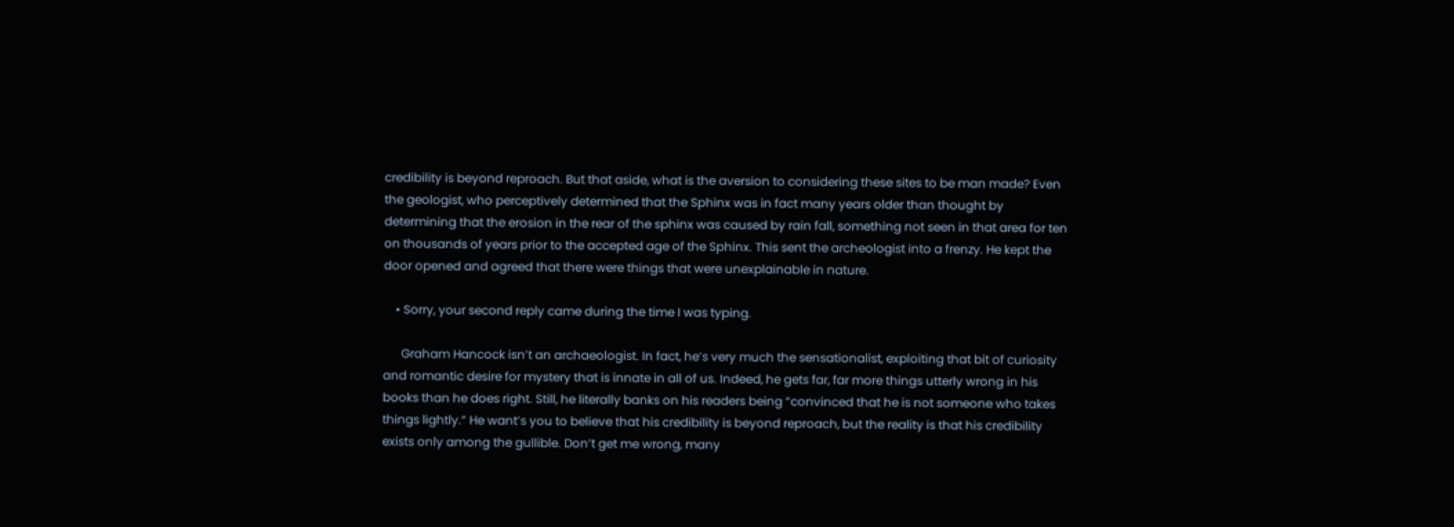credibility is beyond reproach. But that aside, what is the aversion to considering these sites to be man made? Even the geologist, who perceptively determined that the Sphinx was in fact many years older than thought by determining that the erosion in the rear of the sphinx was caused by rain fall, something not seen in that area for ten on thousands of years prior to the accepted age of the Sphinx. This sent the archeologist into a frenzy. He kept the door opened and agreed that there were things that were unexplainable in nature.

    • Sorry, your second reply came during the time I was typing.

      Graham Hancock isn’t an archaeologist. In fact, he’s very much the sensationalist, exploiting that bit of curiosity and romantic desire for mystery that is innate in all of us. Indeed, he gets far, far more things utterly wrong in his books than he does right. Still, he literally banks on his readers being “convinced that he is not someone who takes things lightly.” He want’s you to believe that his credibility is beyond reproach, but the reality is that his credibility exists only among the gullible. Don’t get me wrong, many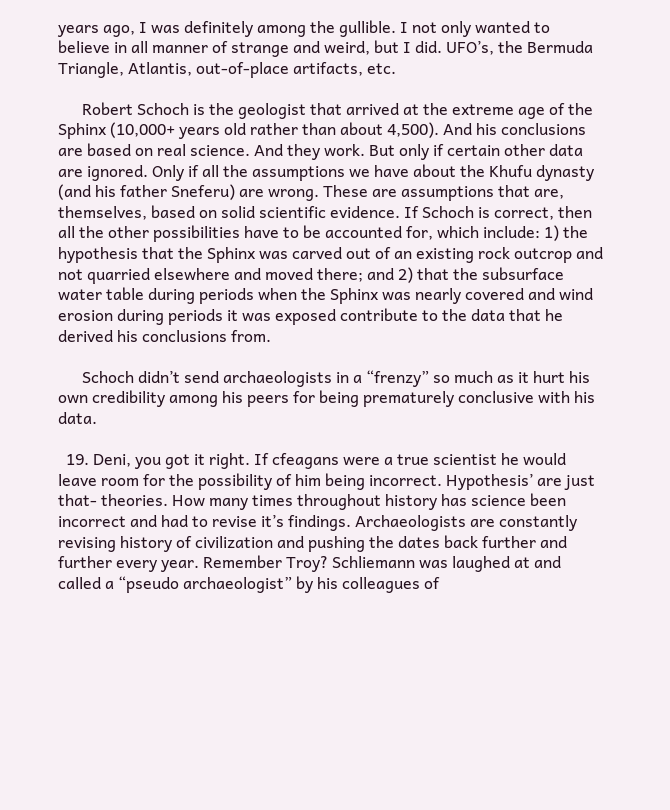years ago, I was definitely among the gullible. I not only wanted to believe in all manner of strange and weird, but I did. UFO’s, the Bermuda Triangle, Atlantis, out-of-place artifacts, etc.

      Robert Schoch is the geologist that arrived at the extreme age of the Sphinx (10,000+ years old rather than about 4,500). And his conclusions are based on real science. And they work. But only if certain other data are ignored. Only if all the assumptions we have about the Khufu dynasty (and his father Sneferu) are wrong. These are assumptions that are, themselves, based on solid scientific evidence. If Schoch is correct, then all the other possibilities have to be accounted for, which include: 1) the hypothesis that the Sphinx was carved out of an existing rock outcrop and not quarried elsewhere and moved there; and 2) that the subsurface water table during periods when the Sphinx was nearly covered and wind erosion during periods it was exposed contribute to the data that he derived his conclusions from.

      Schoch didn’t send archaeologists in a “frenzy” so much as it hurt his own credibility among his peers for being prematurely conclusive with his data.

  19. Deni, you got it right. If cfeagans were a true scientist he would leave room for the possibility of him being incorrect. Hypothesis’ are just that- theories. How many times throughout history has science been incorrect and had to revise it’s findings. Archaeologists are constantly revising history of civilization and pushing the dates back further and further every year. Remember Troy? Schliemann was laughed at and called a “pseudo archaeologist” by his colleagues of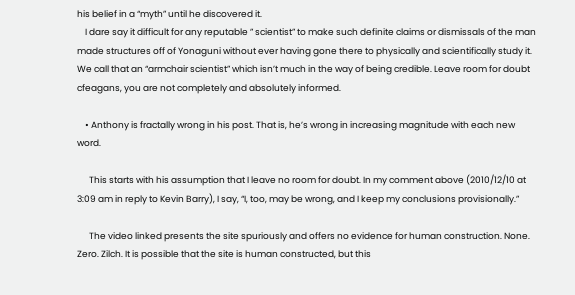his belief in a “myth” until he discovered it.
    I dare say it difficult for any reputable ” scientist” to make such definite claims or dismissals of the man made structures off of Yonaguni without ever having gone there to physically and scientifically study it. We call that an “armchair scientist” which isn’t much in the way of being credible. Leave room for doubt cfeagans, you are not completely and absolutely informed.

    • Anthony is fractally wrong in his post. That is, he’s wrong in increasing magnitude with each new word.

      This starts with his assumption that I leave no room for doubt. In my comment above (2010/12/10 at 3:09 am in reply to Kevin Barry), I say, “I, too, may be wrong, and I keep my conclusions provisionally.”

      The video linked presents the site spuriously and offers no evidence for human construction. None. Zero. Zilch. It is possible that the site is human constructed, but this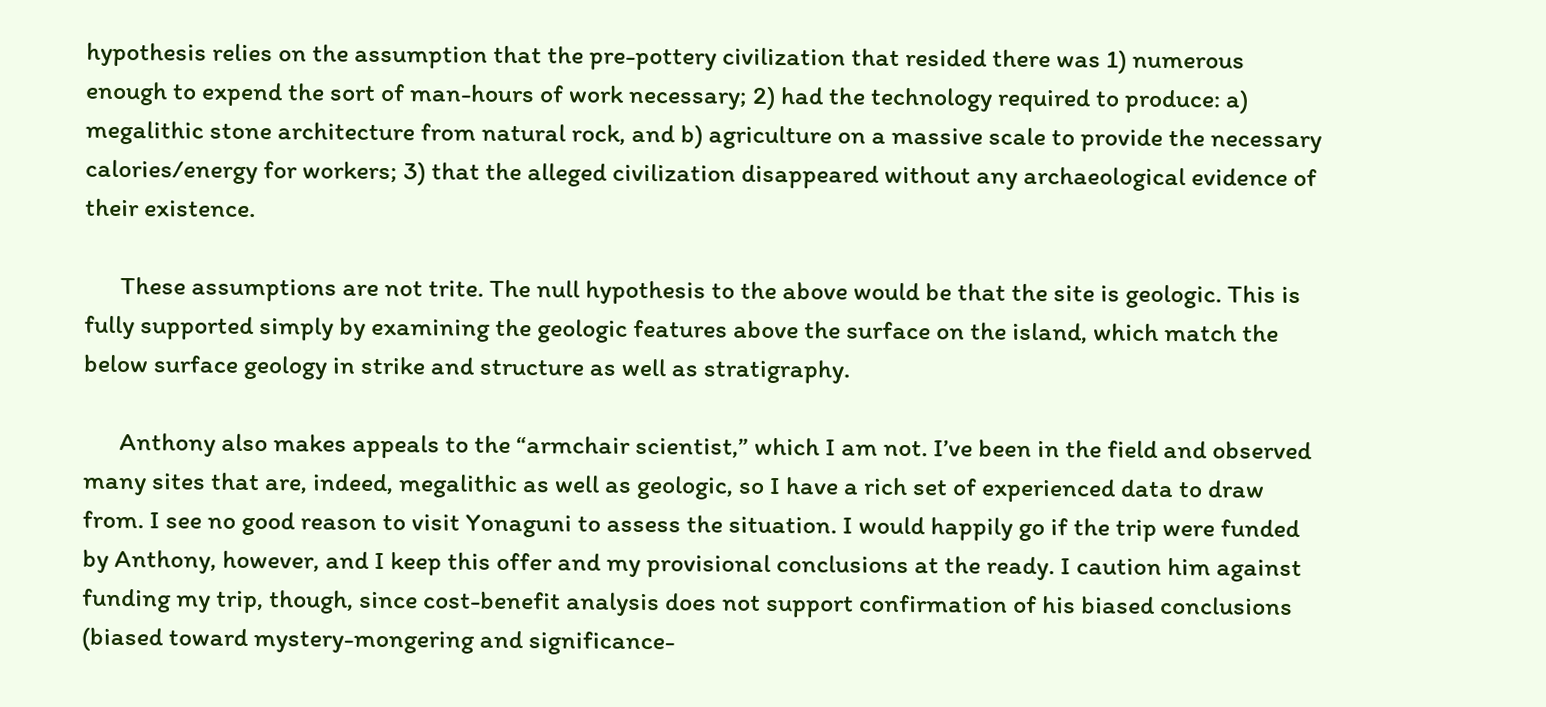hypothesis relies on the assumption that the pre-pottery civilization that resided there was 1) numerous enough to expend the sort of man-hours of work necessary; 2) had the technology required to produce: a) megalithic stone architecture from natural rock, and b) agriculture on a massive scale to provide the necessary calories/energy for workers; 3) that the alleged civilization disappeared without any archaeological evidence of their existence.

      These assumptions are not trite. The null hypothesis to the above would be that the site is geologic. This is fully supported simply by examining the geologic features above the surface on the island, which match the below surface geology in strike and structure as well as stratigraphy.

      Anthony also makes appeals to the “armchair scientist,” which I am not. I’ve been in the field and observed many sites that are, indeed, megalithic as well as geologic, so I have a rich set of experienced data to draw from. I see no good reason to visit Yonaguni to assess the situation. I would happily go if the trip were funded by Anthony, however, and I keep this offer and my provisional conclusions at the ready. I caution him against funding my trip, though, since cost-benefit analysis does not support confirmation of his biased conclusions (biased toward mystery-mongering and significance-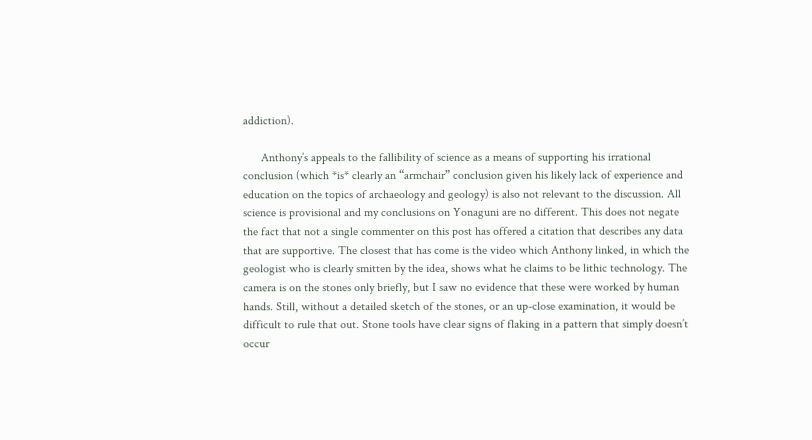addiction).

      Anthony’s appeals to the fallibility of science as a means of supporting his irrational conclusion (which *is* clearly an “armchair” conclusion given his likely lack of experience and education on the topics of archaeology and geology) is also not relevant to the discussion. All science is provisional and my conclusions on Yonaguni are no different. This does not negate the fact that not a single commenter on this post has offered a citation that describes any data that are supportive. The closest that has come is the video which Anthony linked, in which the geologist who is clearly smitten by the idea, shows what he claims to be lithic technology. The camera is on the stones only briefly, but I saw no evidence that these were worked by human hands. Still, without a detailed sketch of the stones, or an up-close examination, it would be difficult to rule that out. Stone tools have clear signs of flaking in a pattern that simply doesn’t occur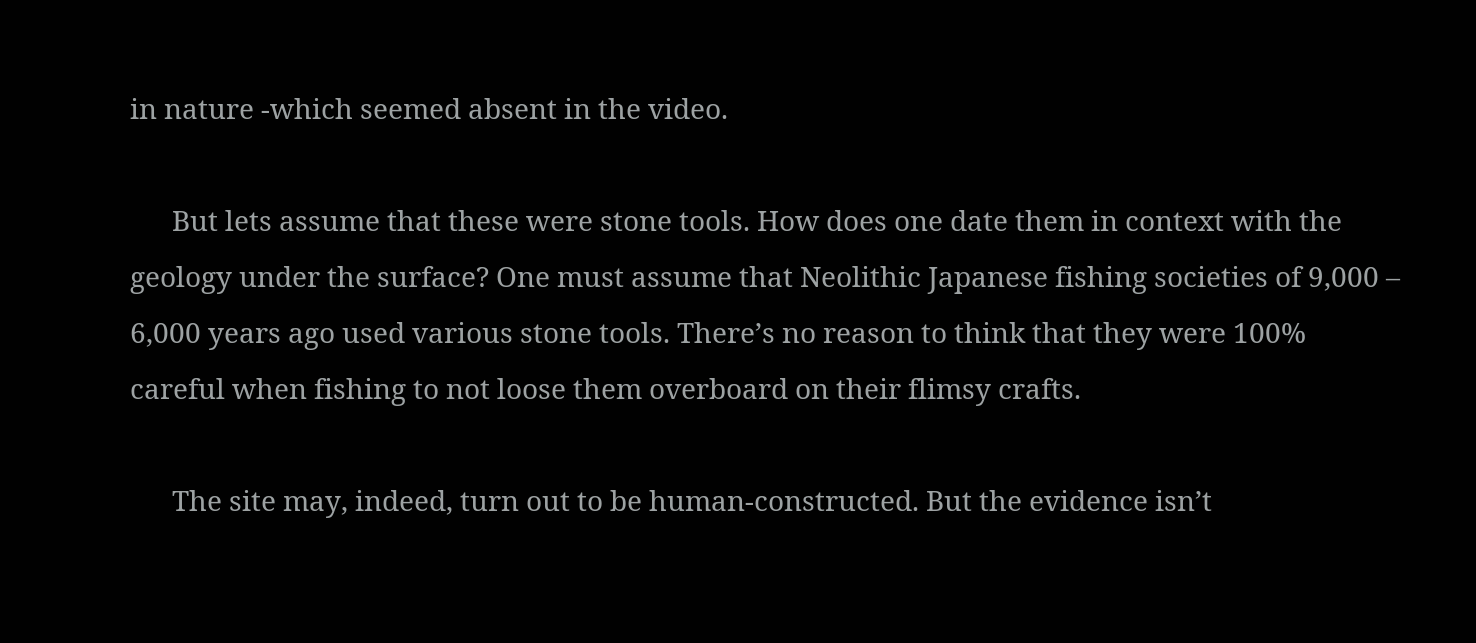in nature -which seemed absent in the video.

      But lets assume that these were stone tools. How does one date them in context with the geology under the surface? One must assume that Neolithic Japanese fishing societies of 9,000 – 6,000 years ago used various stone tools. There’s no reason to think that they were 100% careful when fishing to not loose them overboard on their flimsy crafts.

      The site may, indeed, turn out to be human-constructed. But the evidence isn’t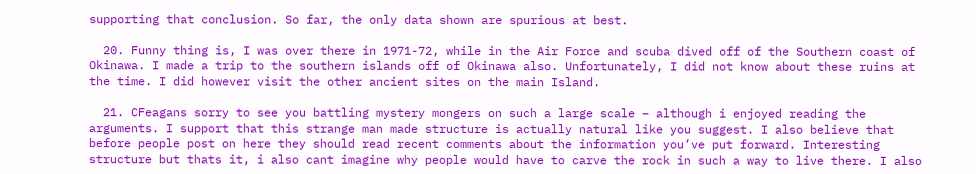supporting that conclusion. So far, the only data shown are spurious at best.

  20. Funny thing is, I was over there in 1971-72, while in the Air Force and scuba dived off of the Southern coast of Okinawa. I made a trip to the southern islands off of Okinawa also. Unfortunately, I did not know about these ruins at the time. I did however visit the other ancient sites on the main Island.

  21. CFeagans sorry to see you battling mystery mongers on such a large scale – although i enjoyed reading the arguments. I support that this strange man made structure is actually natural like you suggest. I also believe that before people post on here they should read recent comments about the information you’ve put forward. Interesting structure but thats it, i also cant imagine why people would have to carve the rock in such a way to live there. I also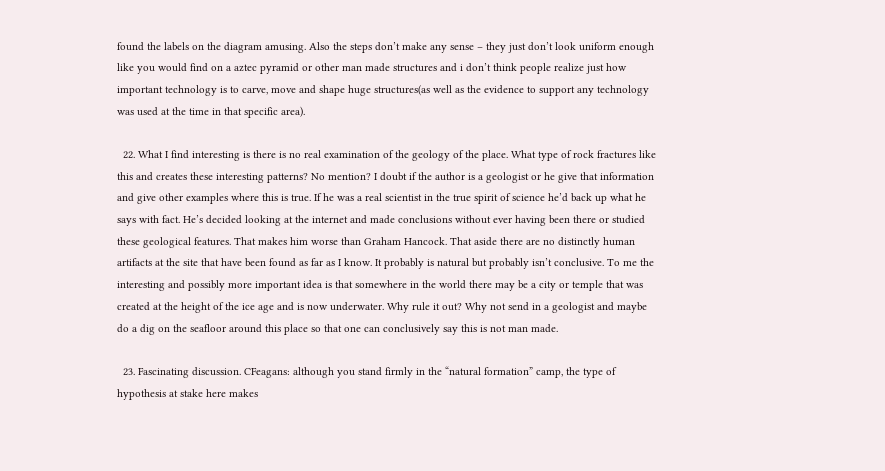found the labels on the diagram amusing. Also the steps don’t make any sense – they just don’t look uniform enough like you would find on a aztec pyramid or other man made structures and i don’t think people realize just how important technology is to carve, move and shape huge structures(as well as the evidence to support any technology was used at the time in that specific area).

  22. What I find interesting is there is no real examination of the geology of the place. What type of rock fractures like this and creates these interesting patterns? No mention? I doubt if the author is a geologist or he give that information and give other examples where this is true. If he was a real scientist in the true spirit of science he’d back up what he says with fact. He’s decided looking at the internet and made conclusions without ever having been there or studied these geological features. That makes him worse than Graham Hancock. That aside there are no distinctly human artifacts at the site that have been found as far as I know. It probably is natural but probably isn’t conclusive. To me the interesting and possibly more important idea is that somewhere in the world there may be a city or temple that was created at the height of the ice age and is now underwater. Why rule it out? Why not send in a geologist and maybe do a dig on the seafloor around this place so that one can conclusively say this is not man made.

  23. Fascinating discussion. CFeagans: although you stand firmly in the “natural formation” camp, the type of hypothesis at stake here makes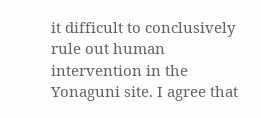it difficult to conclusively rule out human intervention in the Yonaguni site. I agree that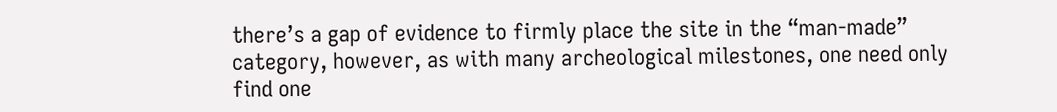there’s a gap of evidence to firmly place the site in the “man-made” category, however, as with many archeological milestones, one need only find one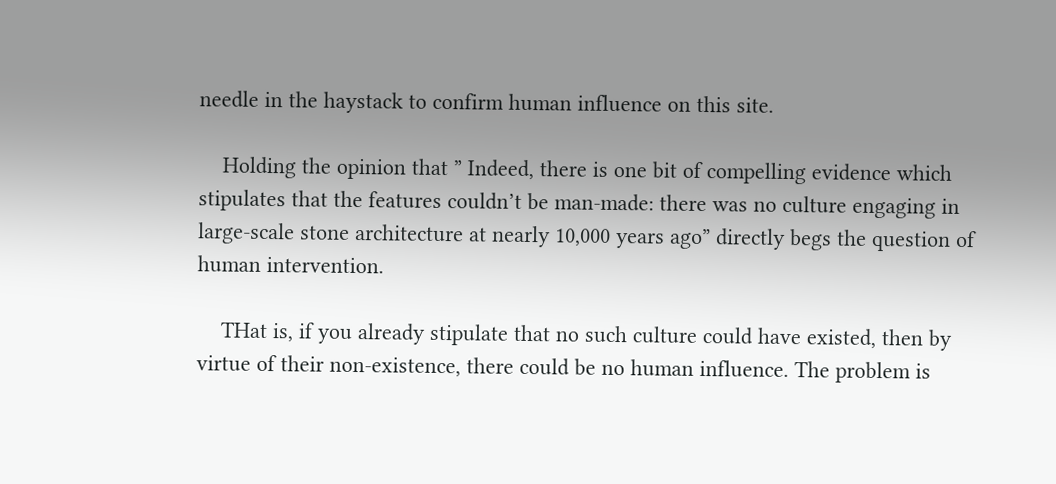needle in the haystack to confirm human influence on this site.

    Holding the opinion that ” Indeed, there is one bit of compelling evidence which stipulates that the features couldn’t be man-made: there was no culture engaging in large-scale stone architecture at nearly 10,000 years ago” directly begs the question of human intervention.

    THat is, if you already stipulate that no such culture could have existed, then by virtue of their non-existence, there could be no human influence. The problem is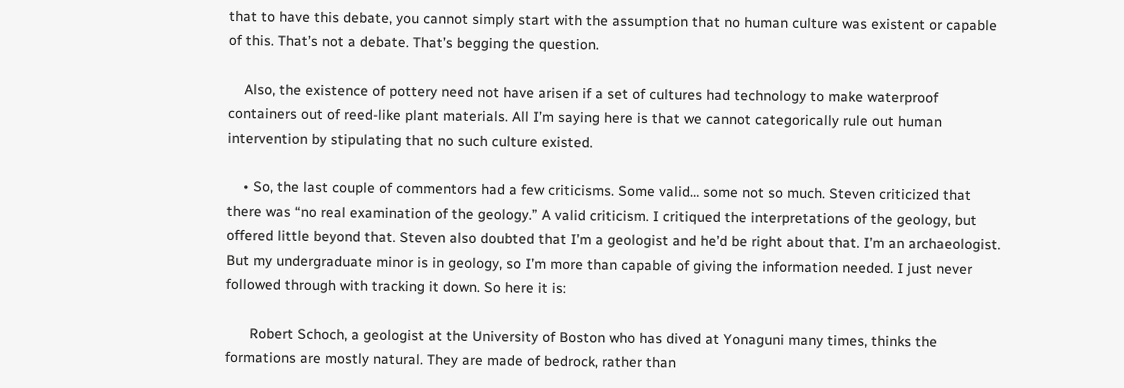that to have this debate, you cannot simply start with the assumption that no human culture was existent or capable of this. That’s not a debate. That’s begging the question.

    Also, the existence of pottery need not have arisen if a set of cultures had technology to make waterproof containers out of reed-like plant materials. All I’m saying here is that we cannot categorically rule out human intervention by stipulating that no such culture existed.

    • So, the last couple of commentors had a few criticisms. Some valid… some not so much. Steven criticized that there was “no real examination of the geology.” A valid criticism. I critiqued the interpretations of the geology, but offered little beyond that. Steven also doubted that I’m a geologist and he’d be right about that. I’m an archaeologist. But my undergraduate minor is in geology, so I’m more than capable of giving the information needed. I just never followed through with tracking it down. So here it is:

      Robert Schoch, a geologist at the University of Boston who has dived at Yonaguni many times, thinks the formations are mostly natural. They are made of bedrock, rather than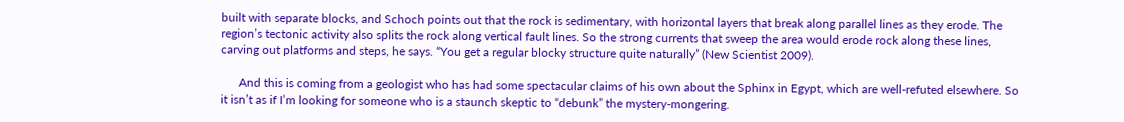built with separate blocks, and Schoch points out that the rock is sedimentary, with horizontal layers that break along parallel lines as they erode. The region’s tectonic activity also splits the rock along vertical fault lines. So the strong currents that sweep the area would erode rock along these lines, carving out platforms and steps, he says. “You get a regular blocky structure quite naturally” (New Scientist 2009).

      And this is coming from a geologist who has had some spectacular claims of his own about the Sphinx in Egypt, which are well-refuted elsewhere. So it isn’t as if I’m looking for someone who is a staunch skeptic to “debunk” the mystery-mongering.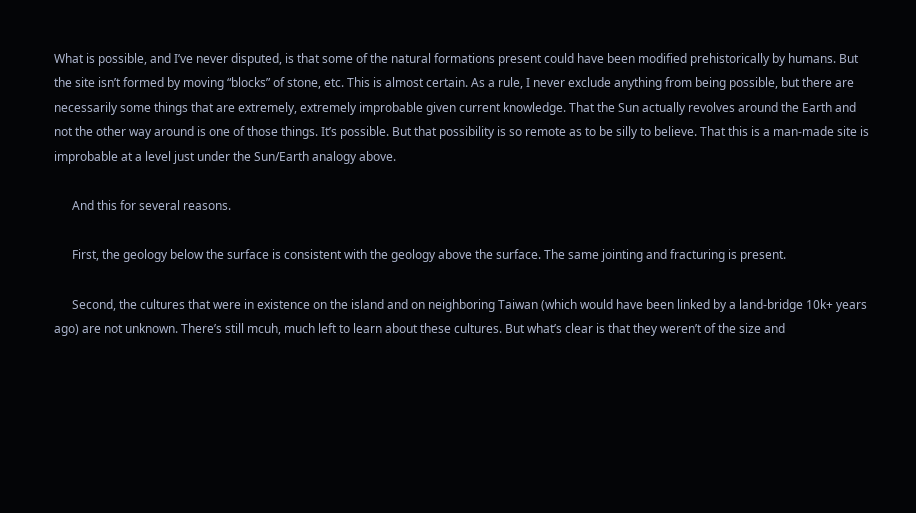What is possible, and I’ve never disputed, is that some of the natural formations present could have been modified prehistorically by humans. But the site isn’t formed by moving “blocks” of stone, etc. This is almost certain. As a rule, I never exclude anything from being possible, but there are necessarily some things that are extremely, extremely improbable given current knowledge. That the Sun actually revolves around the Earth and not the other way around is one of those things. It’s possible. But that possibility is so remote as to be silly to believe. That this is a man-made site is improbable at a level just under the Sun/Earth analogy above.

      And this for several reasons.

      First, the geology below the surface is consistent with the geology above the surface. The same jointing and fracturing is present.

      Second, the cultures that were in existence on the island and on neighboring Taiwan (which would have been linked by a land-bridge 10k+ years ago) are not unknown. There’s still mcuh, much left to learn about these cultures. But what’s clear is that they weren’t of the size and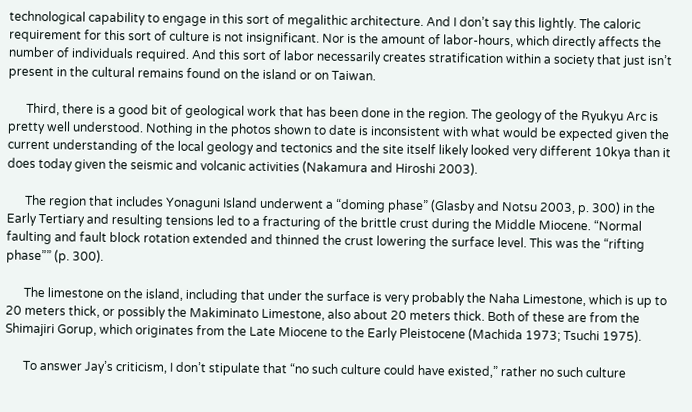technological capability to engage in this sort of megalithic architecture. And I don’t say this lightly. The caloric requirement for this sort of culture is not insignificant. Nor is the amount of labor-hours, which directly affects the number of individuals required. And this sort of labor necessarily creates stratification within a society that just isn’t present in the cultural remains found on the island or on Taiwan.

      Third, there is a good bit of geological work that has been done in the region. The geology of the Ryukyu Arc is pretty well understood. Nothing in the photos shown to date is inconsistent with what would be expected given the current understanding of the local geology and tectonics and the site itself likely looked very different 10kya than it does today given the seismic and volcanic activities (Nakamura and Hiroshi 2003).

      The region that includes Yonaguni Island underwent a “doming phase” (Glasby and Notsu 2003, p. 300) in the Early Tertiary and resulting tensions led to a fracturing of the brittle crust during the Middle Miocene. “Normal faulting and fault block rotation extended and thinned the crust lowering the surface level. This was the “rifting phase”” (p. 300).

      The limestone on the island, including that under the surface is very probably the Naha Limestone, which is up to 20 meters thick, or possibly the Makiminato Limestone, also about 20 meters thick. Both of these are from the Shimajiri Gorup, which originates from the Late Miocene to the Early Pleistocene (Machida 1973; Tsuchi 1975).

      To answer Jay’s criticism, I don’t stipulate that “no such culture could have existed,” rather no such culture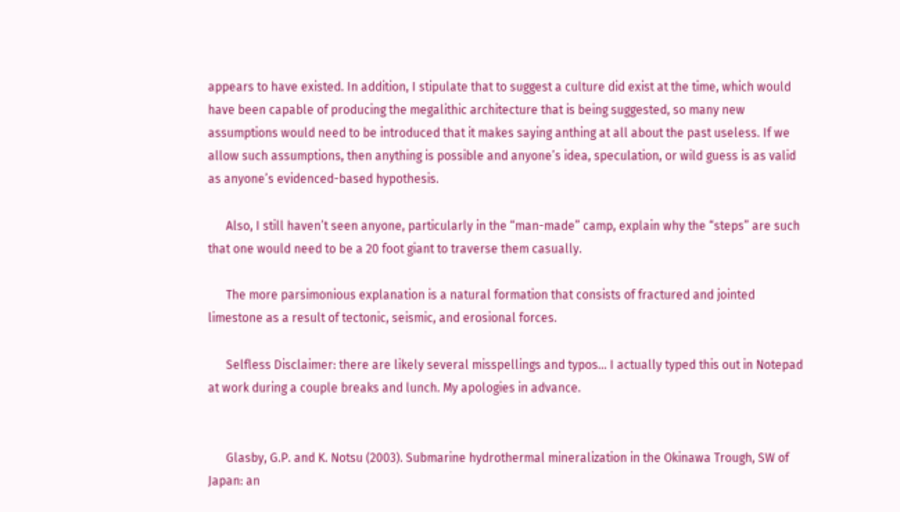appears to have existed. In addition, I stipulate that to suggest a culture did exist at the time, which would have been capable of producing the megalithic architecture that is being suggested, so many new assumptions would need to be introduced that it makes saying anthing at all about the past useless. If we allow such assumptions, then anything is possible and anyone’s idea, speculation, or wild guess is as valid as anyone’s evidenced-based hypothesis.

      Also, I still haven’t seen anyone, particularly in the “man-made” camp, explain why the “steps” are such that one would need to be a 20 foot giant to traverse them casually.

      The more parsimonious explanation is a natural formation that consists of fractured and jointed limestone as a result of tectonic, seismic, and erosional forces.

      Selfless Disclaimer: there are likely several misspellings and typos… I actually typed this out in Notepad at work during a couple breaks and lunch. My apologies in advance.


      Glasby, G.P. and K. Notsu (2003). Submarine hydrothermal mineralization in the Okinawa Trough, SW of Japan: an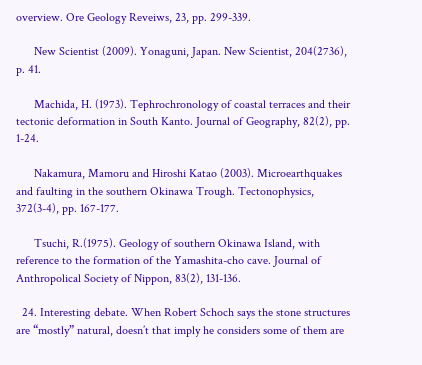overview. Ore Geology Reveiws, 23, pp. 299-339.

      New Scientist (2009). Yonaguni, Japan. New Scientist, 204(2736), p. 41.

      Machida, H. (1973). Tephrochronology of coastal terraces and their tectonic deformation in South Kanto. Journal of Geography, 82(2), pp. 1-24.

      Nakamura, Mamoru and Hiroshi Katao (2003). Microearthquakes and faulting in the southern Okinawa Trough. Tectonophysics, 372(3-4), pp. 167-177.

      Tsuchi, R.(1975). Geology of southern Okinawa Island, with reference to the formation of the Yamashita-cho cave. Journal of Anthropolical Society of Nippon, 83(2), 131-136.

  24. Interesting debate. When Robert Schoch says the stone structures are “mostly” natural, doesn’t that imply he considers some of them are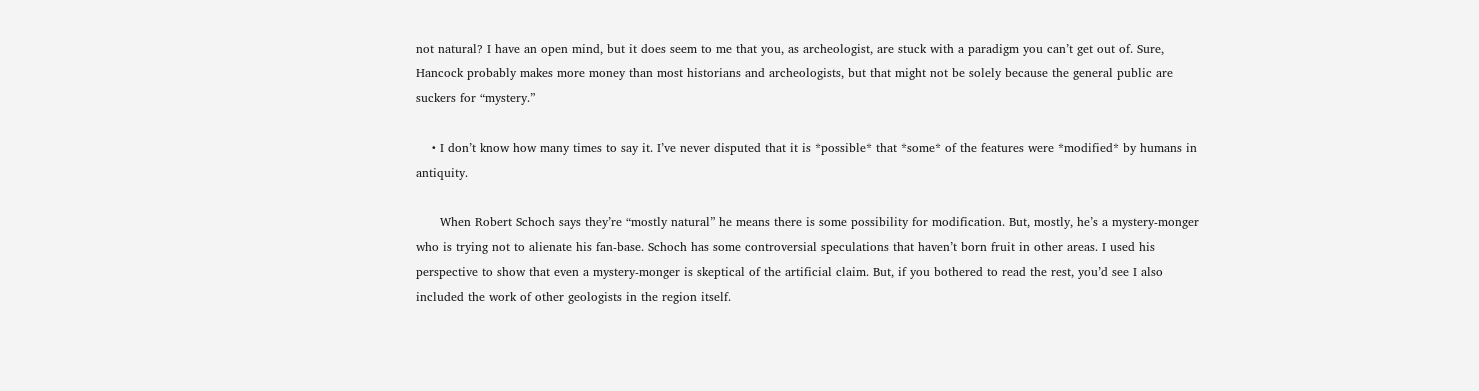not natural? I have an open mind, but it does seem to me that you, as archeologist, are stuck with a paradigm you can’t get out of. Sure, Hancock probably makes more money than most historians and archeologists, but that might not be solely because the general public are suckers for “mystery.”

    • I don’t know how many times to say it. I’ve never disputed that it is *possible* that *some* of the features were *modified* by humans in antiquity.

      When Robert Schoch says they’re “mostly natural” he means there is some possibility for modification. But, mostly, he’s a mystery-monger who is trying not to alienate his fan-base. Schoch has some controversial speculations that haven’t born fruit in other areas. I used his perspective to show that even a mystery-monger is skeptical of the artificial claim. But, if you bothered to read the rest, you’d see I also included the work of other geologists in the region itself.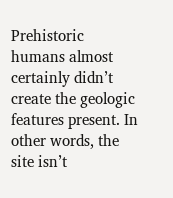Prehistoric humans almost certainly didn’t create the geologic features present. In other words, the site isn’t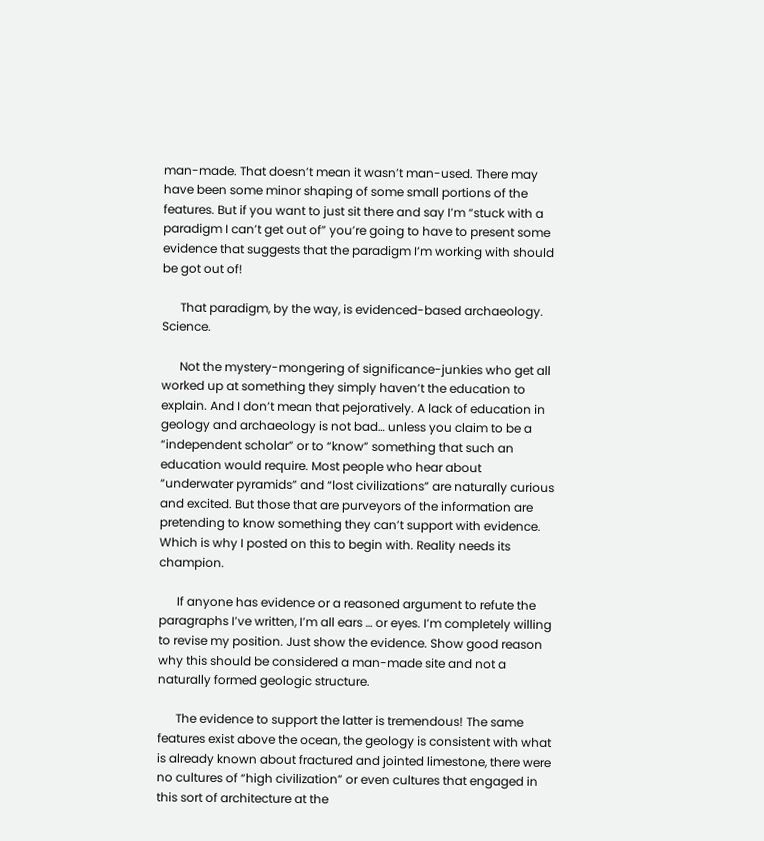man-made. That doesn’t mean it wasn’t man-used. There may have been some minor shaping of some small portions of the features. But if you want to just sit there and say I’m “stuck with a paradigm I can’t get out of” you’re going to have to present some evidence that suggests that the paradigm I’m working with should be got out of!

      That paradigm, by the way, is evidenced-based archaeology. Science.

      Not the mystery-mongering of significance-junkies who get all worked up at something they simply haven’t the education to explain. And I don’t mean that pejoratively. A lack of education in geology and archaeology is not bad… unless you claim to be a “independent scholar” or to “know” something that such an education would require. Most people who hear about “underwater pyramids” and “lost civilizations” are naturally curious and excited. But those that are purveyors of the information are pretending to know something they can’t support with evidence. Which is why I posted on this to begin with. Reality needs its champion.

      If anyone has evidence or a reasoned argument to refute the paragraphs I’ve written, I’m all ears … or eyes. I’m completely willing to revise my position. Just show the evidence. Show good reason why this should be considered a man-made site and not a naturally formed geologic structure.

      The evidence to support the latter is tremendous! The same features exist above the ocean, the geology is consistent with what is already known about fractured and jointed limestone, there were no cultures of “high civilization” or even cultures that engaged in this sort of architecture at the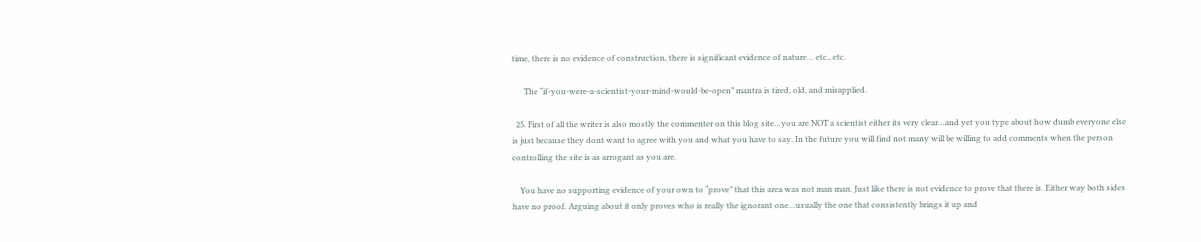time, there is no evidence of construction, there is significant evidence of nature… etc., etc.

      The “if-you-were-a-scientist-your-mind-would-be-open” mantra is tired, old, and misapplied.

  25. First of all the writer is also mostly the commenter on this blog site…you are NOT a scientist either its very clear…and yet you type about how dumb everyone else is just because they dont want to agree with you and what you have to say. In the future you will find not many will be willing to add comments when the person controlling the site is as arrogant as you are.

    You have no supporting evidence of your own to “prove” that this area was not man man. Just like there is not evidence to prove that there is. Either way both sides have no proof. Arguing about it only proves who is really the ignorant one…usually the one that consistently brings it up and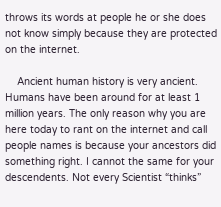throws its words at people he or she does not know simply because they are protected on the internet.

    Ancient human history is very ancient. Humans have been around for at least 1 million years. The only reason why you are here today to rant on the internet and call people names is because your ancestors did something right. I cannot the same for your descendents. Not every Scientist “thinks”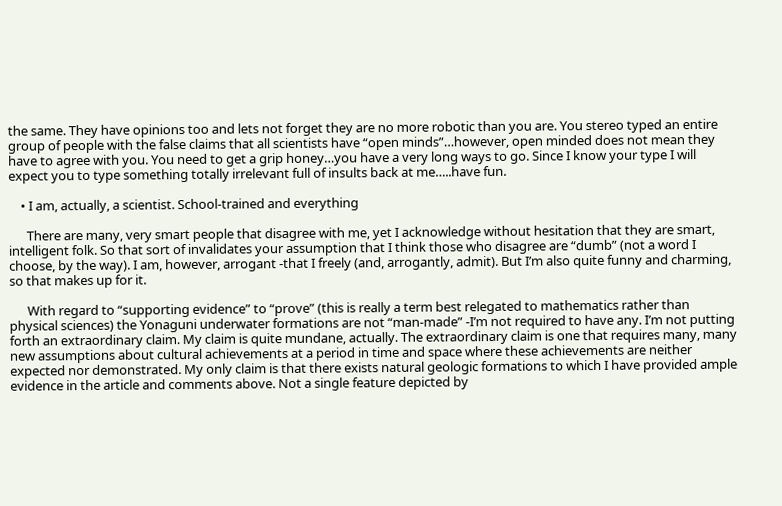the same. They have opinions too and lets not forget they are no more robotic than you are. You stereo typed an entire group of people with the false claims that all scientists have “open minds”…however, open minded does not mean they have to agree with you. You need to get a grip honey…you have a very long ways to go. Since I know your type I will expect you to type something totally irrelevant full of insults back at me…..have fun.

    • I am, actually, a scientist. School-trained and everything

      There are many, very smart people that disagree with me, yet I acknowledge without hesitation that they are smart, intelligent folk. So that sort of invalidates your assumption that I think those who disagree are “dumb” (not a word I choose, by the way). I am, however, arrogant -that I freely (and, arrogantly, admit). But I’m also quite funny and charming, so that makes up for it.

      With regard to “supporting evidence” to “prove” (this is really a term best relegated to mathematics rather than physical sciences) the Yonaguni underwater formations are not “man-made” -I’m not required to have any. I’m not putting forth an extraordinary claim. My claim is quite mundane, actually. The extraordinary claim is one that requires many, many new assumptions about cultural achievements at a period in time and space where these achievements are neither expected nor demonstrated. My only claim is that there exists natural geologic formations to which I have provided ample evidence in the article and comments above. Not a single feature depicted by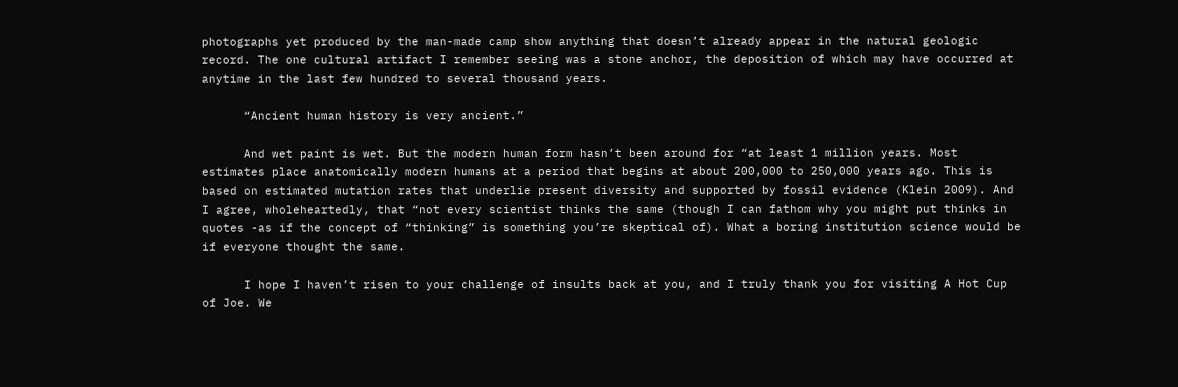photographs yet produced by the man-made camp show anything that doesn’t already appear in the natural geologic record. The one cultural artifact I remember seeing was a stone anchor, the deposition of which may have occurred at anytime in the last few hundred to several thousand years.

      “Ancient human history is very ancient.”

      And wet paint is wet. But the modern human form hasn’t been around for “at least 1 million years. Most estimates place anatomically modern humans at a period that begins at about 200,000 to 250,000 years ago. This is based on estimated mutation rates that underlie present diversity and supported by fossil evidence (Klein 2009). And I agree, wholeheartedly, that “not every scientist thinks the same (though I can fathom why you might put thinks in quotes -as if the concept of “thinking” is something you’re skeptical of). What a boring institution science would be if everyone thought the same.

      I hope I haven’t risen to your challenge of insults back at you, and I truly thank you for visiting A Hot Cup of Joe. We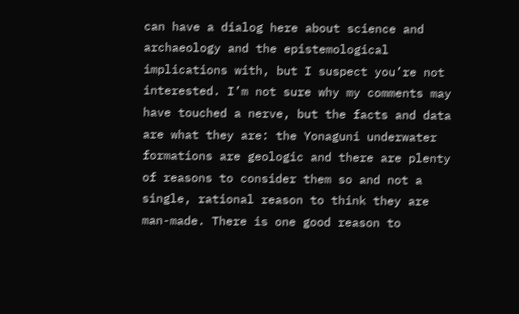can have a dialog here about science and archaeology and the epistemological implications with, but I suspect you’re not interested. I’m not sure why my comments may have touched a nerve, but the facts and data are what they are: the Yonaguni underwater formations are geologic and there are plenty of reasons to consider them so and not a single, rational reason to think they are man-made. There is one good reason to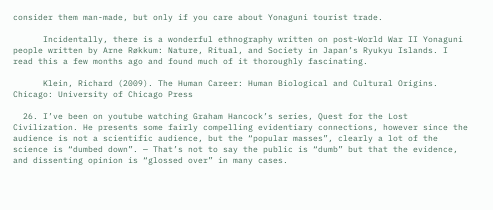consider them man-made, but only if you care about Yonaguni tourist trade.

      Incidentally, there is a wonderful ethnography written on post-World War II Yonaguni people written by Arne Røkkum: Nature, Ritual, and Society in Japan’s Ryukyu Islands. I read this a few months ago and found much of it thoroughly fascinating.

      Klein, Richard (2009). The Human Career: Human Biological and Cultural Origins. Chicago: University of Chicago Press

  26. I’ve been on youtube watching Graham Hancock’s series, Quest for the Lost Civilization. He presents some fairly compelling evidentiary connections, however since the audience is not a scientific audience, but the “popular masses”, clearly a lot of the science is “dumbed down”. — That’s not to say the public is “dumb” but that the evidence, and dissenting opinion is “glossed over” in many cases.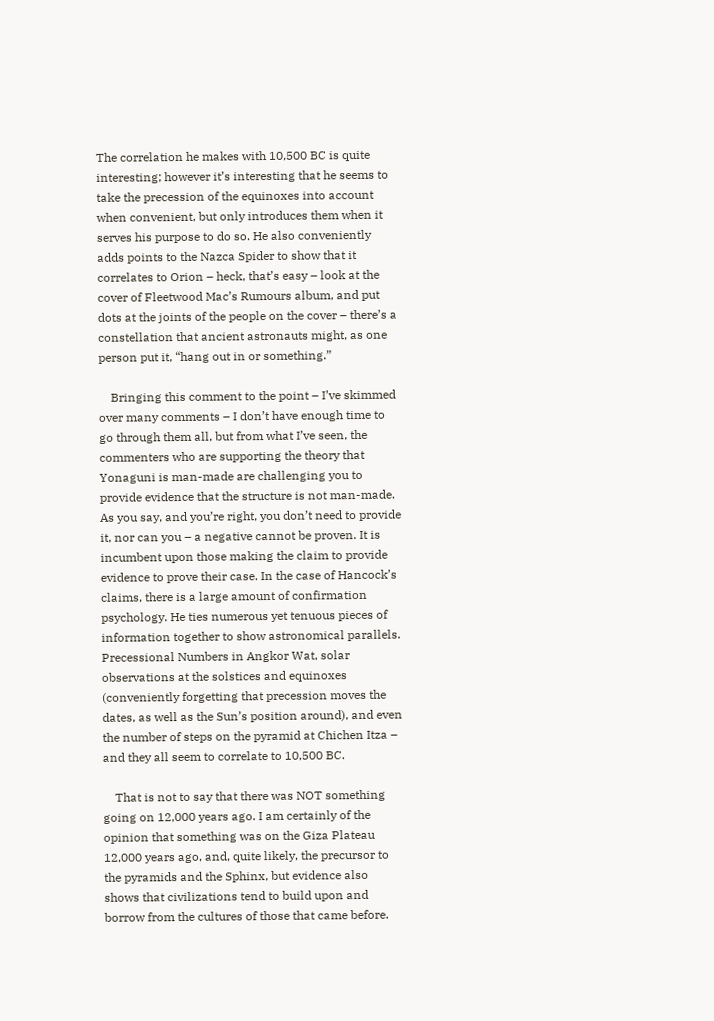The correlation he makes with 10,500 BC is quite interesting; however it’s interesting that he seems to take the precession of the equinoxes into account when convenient, but only introduces them when it serves his purpose to do so. He also conveniently adds points to the Nazca Spider to show that it correlates to Orion – heck, that’s easy – look at the cover of Fleetwood Mac’s Rumours album, and put dots at the joints of the people on the cover – there’s a constellation that ancient astronauts might, as one person put it, “hang out in or something.”

    Bringing this comment to the point – I’ve skimmed over many comments – I don’t have enough time to go through them all, but from what I’ve seen, the commenters who are supporting the theory that Yonaguni is man-made are challenging you to provide evidence that the structure is not man-made. As you say, and you’re right, you don’t need to provide it, nor can you – a negative cannot be proven. It is incumbent upon those making the claim to provide evidence to prove their case. In the case of Hancock’s claims, there is a large amount of confirmation psychology. He ties numerous yet tenuous pieces of information together to show astronomical parallels. Precessional Numbers in Angkor Wat, solar observations at the solstices and equinoxes (conveniently forgetting that precession moves the dates, as well as the Sun’s position around), and even the number of steps on the pyramid at Chichen Itza – and they all seem to correlate to 10,500 BC.

    That is not to say that there was NOT something going on 12,000 years ago. I am certainly of the opinion that something was on the Giza Plateau 12,000 years ago, and, quite likely, the precursor to the pyramids and the Sphinx, but evidence also shows that civilizations tend to build upon and borrow from the cultures of those that came before.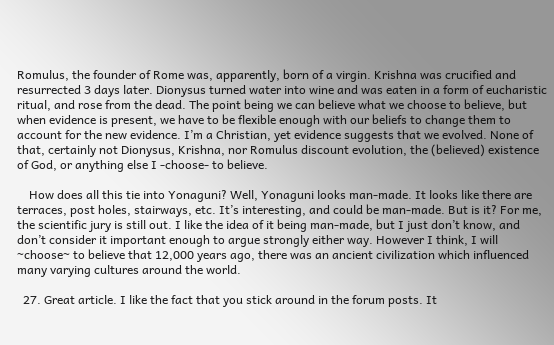Romulus, the founder of Rome was, apparently, born of a virgin. Krishna was crucified and resurrected 3 days later. Dionysus turned water into wine and was eaten in a form of eucharistic ritual, and rose from the dead. The point being we can believe what we choose to believe, but when evidence is present, we have to be flexible enough with our beliefs to change them to account for the new evidence. I’m a Christian, yet evidence suggests that we evolved. None of that, certainly not Dionysus, Krishna, nor Romulus discount evolution, the (believed) existence of God, or anything else I -choose- to believe.

    How does all this tie into Yonaguni? Well, Yonaguni looks man-made. It looks like there are terraces, post holes, stairways, etc. It’s interesting, and could be man-made. But is it? For me, the scientific jury is still out. I like the idea of it being man-made, but I just don’t know, and don’t consider it important enough to argue strongly either way. However I think, I will ~choose~ to believe that 12,000 years ago, there was an ancient civilization which influenced many varying cultures around the world.

  27. Great article. I like the fact that you stick around in the forum posts. It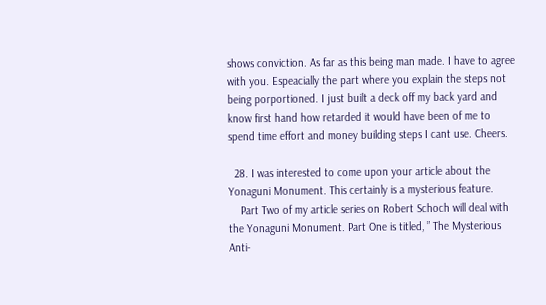shows conviction. As far as this being man made. I have to agree with you. Espeacially the part where you explain the steps not being porportioned. I just built a deck off my back yard and know first hand how retarded it would have been of me to spend time effort and money building steps I cant use. Cheers.

  28. I was interested to come upon your article about the Yonaguni Monument. This certainly is a mysterious feature.
    Part Two of my article series on Robert Schoch will deal with the Yonaguni Monument. Part One is titled, ” The Mysterious Anti-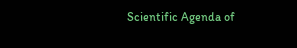Scientific Agenda of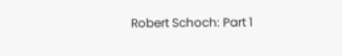Robert Schoch: Part 1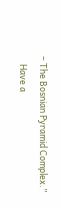– The Bosnian Pyramid Complex.”
    Have a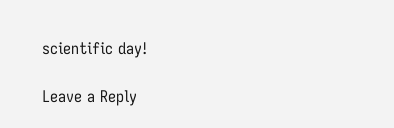scientific day!

Leave a Reply